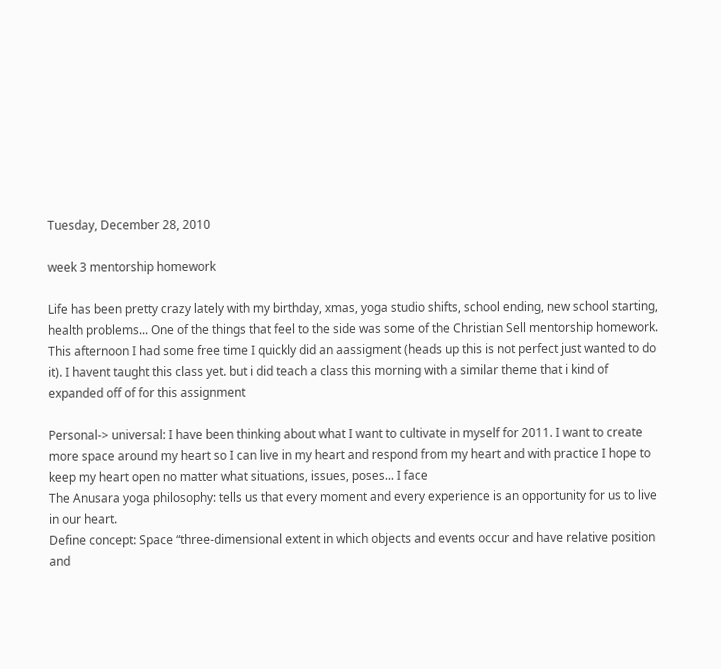Tuesday, December 28, 2010

week 3 mentorship homework

Life has been pretty crazy lately with my birthday, xmas, yoga studio shifts, school ending, new school starting, health problems... One of the things that feel to the side was some of the Christian Sell mentorship homework. This afternoon I had some free time I quickly did an aassigment (heads up this is not perfect just wanted to do it). I havent taught this class yet. but i did teach a class this morning with a similar theme that i kind of expanded off of for this assignment

Personal-> universal: I have been thinking about what I want to cultivate in myself for 2011. I want to create more space around my heart so I can live in my heart and respond from my heart and with practice I hope to keep my heart open no matter what situations, issues, poses... I face
The Anusara yoga philosophy: tells us that every moment and every experience is an opportunity for us to live in our heart.
Define concept: Space “three-dimensional extent in which objects and events occur and have relative position and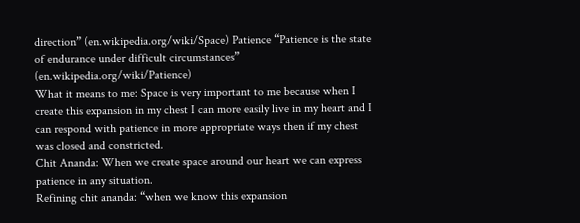direction” (en.wikipedia.org/wiki/Space) Patience “Patience is the state of endurance under difficult circumstances” (en.wikipedia.org/wiki/Patience)
What it means to me: Space is very important to me because when I create this expansion in my chest I can more easily live in my heart and I can respond with patience in more appropriate ways then if my chest was closed and constricted.
Chit Ananda: When we create space around our heart we can express patience in any situation.
Refining chit ananda: “when we know this expansion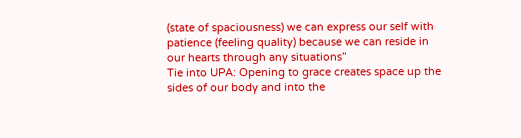(state of spaciousness) we can express our self with patience (feeling quality) because we can reside in our hearts through any situations”
Tie into UPA: Opening to grace creates space up the sides of our body and into the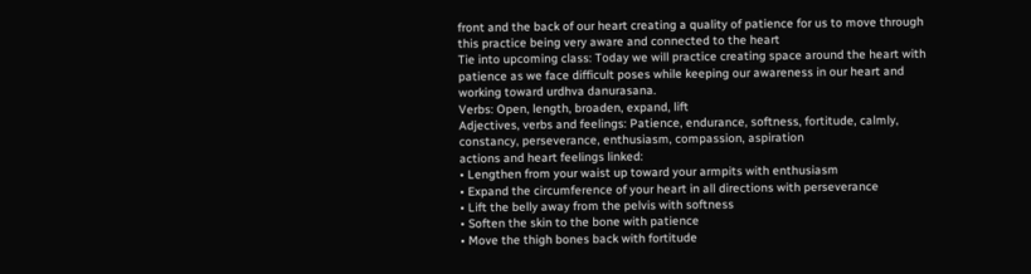front and the back of our heart creating a quality of patience for us to move through this practice being very aware and connected to the heart
Tie into upcoming class: Today we will practice creating space around the heart with patience as we face difficult poses while keeping our awareness in our heart and working toward urdhva danurasana.
Verbs: Open, length, broaden, expand, lift
Adjectives, verbs and feelings: Patience, endurance, softness, fortitude, calmly, constancy, perseverance, enthusiasm, compassion, aspiration
actions and heart feelings linked:
• Lengthen from your waist up toward your armpits with enthusiasm
• Expand the circumference of your heart in all directions with perseverance
• Lift the belly away from the pelvis with softness
• Soften the skin to the bone with patience
• Move the thigh bones back with fortitude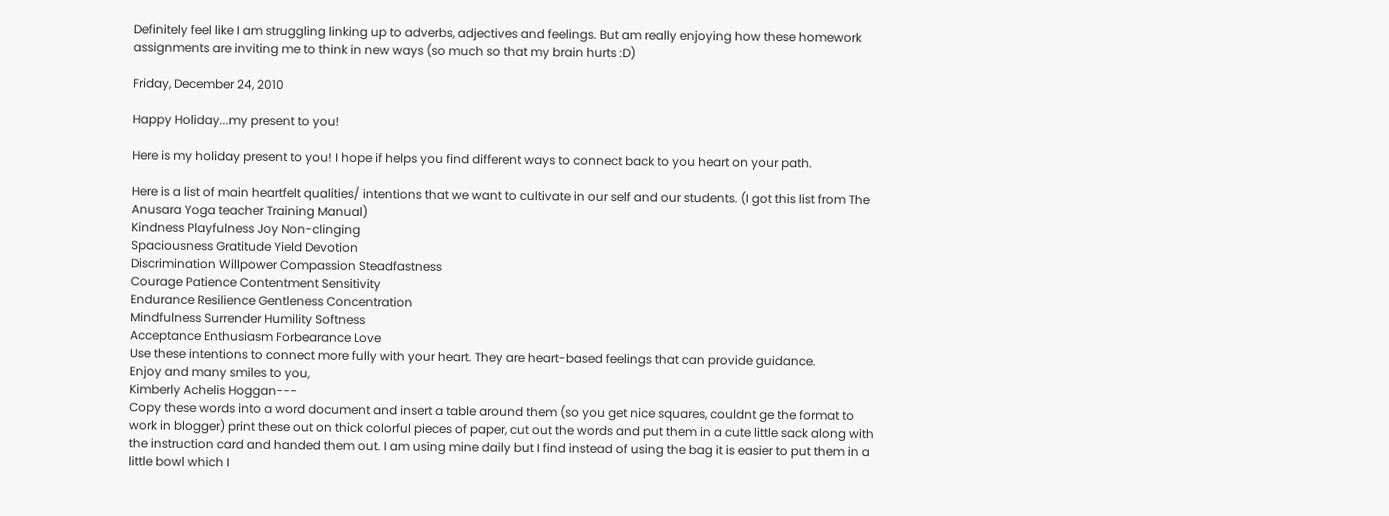Definitely feel like I am struggling linking up to adverbs, adjectives and feelings. But am really enjoying how these homework assignments are inviting me to think in new ways (so much so that my brain hurts :D)

Friday, December 24, 2010

Happy Holiday...my present to you!

Here is my holiday present to you! I hope if helps you find different ways to connect back to you heart on your path.

Here is a list of main heartfelt qualities/ intentions that we want to cultivate in our self and our students. (I got this list from The Anusara Yoga teacher Training Manual)
Kindness Playfulness Joy Non-clinging
Spaciousness Gratitude Yield Devotion
Discrimination Willpower Compassion Steadfastness
Courage Patience Contentment Sensitivity
Endurance Resilience Gentleness Concentration
Mindfulness Surrender Humility Softness
Acceptance Enthusiasm Forbearance Love
Use these intentions to connect more fully with your heart. They are heart-based feelings that can provide guidance.
Enjoy and many smiles to you,
Kimberly Achelis Hoggan---
Copy these words into a word document and insert a table around them (so you get nice squares, couldnt ge the format to work in blogger) print these out on thick colorful pieces of paper, cut out the words and put them in a cute little sack along with the instruction card and handed them out. I am using mine daily but I find instead of using the bag it is easier to put them in a little bowl which I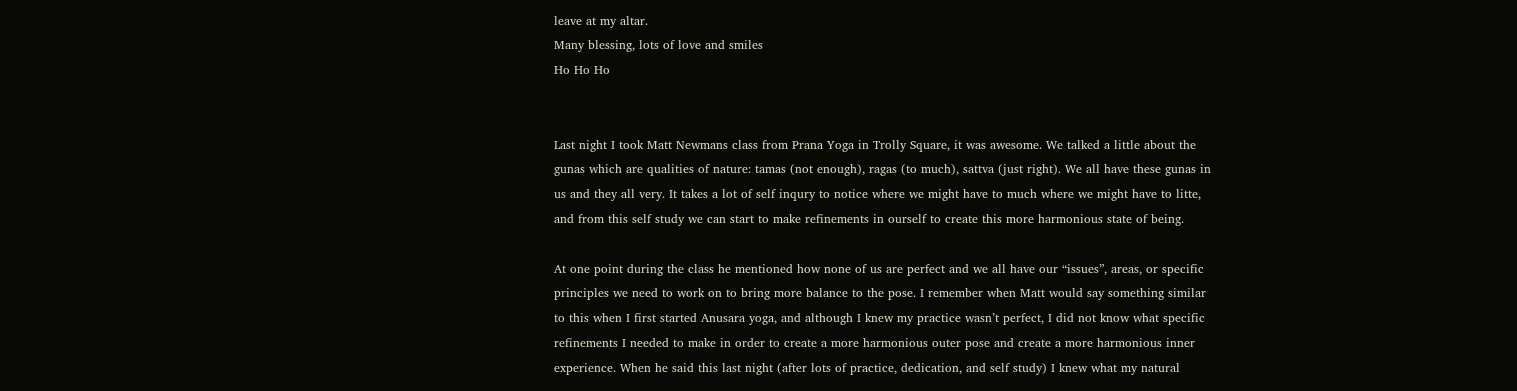leave at my altar.
Many blessing, lots of love and smiles
Ho Ho Ho


Last night I took Matt Newmans class from Prana Yoga in Trolly Square, it was awesome. We talked a little about the gunas which are qualities of nature: tamas (not enough), ragas (to much), sattva (just right). We all have these gunas in us and they all very. It takes a lot of self inqury to notice where we might have to much where we might have to litte, and from this self study we can start to make refinements in ourself to create this more harmonious state of being.

At one point during the class he mentioned how none of us are perfect and we all have our “issues”, areas, or specific principles we need to work on to bring more balance to the pose. I remember when Matt would say something similar to this when I first started Anusara yoga, and although I knew my practice wasn’t perfect, I did not know what specific refinements I needed to make in order to create a more harmonious outer pose and create a more harmonious inner experience. When he said this last night (after lots of practice, dedication, and self study) I knew what my natural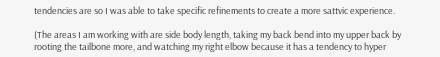tendencies are so I was able to take specific refinements to create a more sattvic experience.

(The areas I am working with are side body length, taking my back bend into my upper back by rooting the tailbone more, and watching my right elbow because it has a tendency to hyper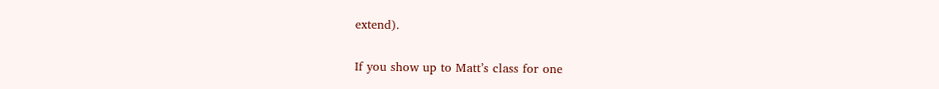extend).

If you show up to Matt’s class for one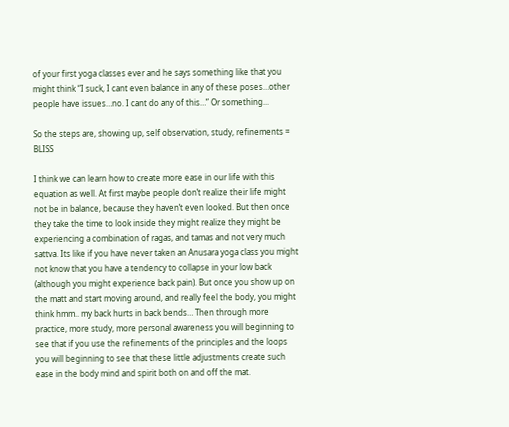of your first yoga classes ever and he says something like that you might think “I suck, I cant even balance in any of these poses…other people have issues…no. I cant do any of this…” Or something...

So the steps are, showing up, self observation, study, refinements = BLISS

I think we can learn how to create more ease in our life with this equation as well. At first maybe people don’t realize their life might not be in balance, because they haven’t even looked. But then once they take the time to look inside they might realize they might be experiencing a combination of ragas, and tamas and not very much sattva. Its like if you have never taken an Anusara yoga class you might not know that you have a tendency to collapse in your low back (although you might experience back pain). But once you show up on the matt and start moving around, and really feel the body, you might think hmm.. my back hurts in back bends… Then through more practice, more study, more personal awareness you will beginning to see that if you use the refinements of the principles and the loops you will beginning to see that these little adjustments create such ease in the body mind and spirit both on and off the mat.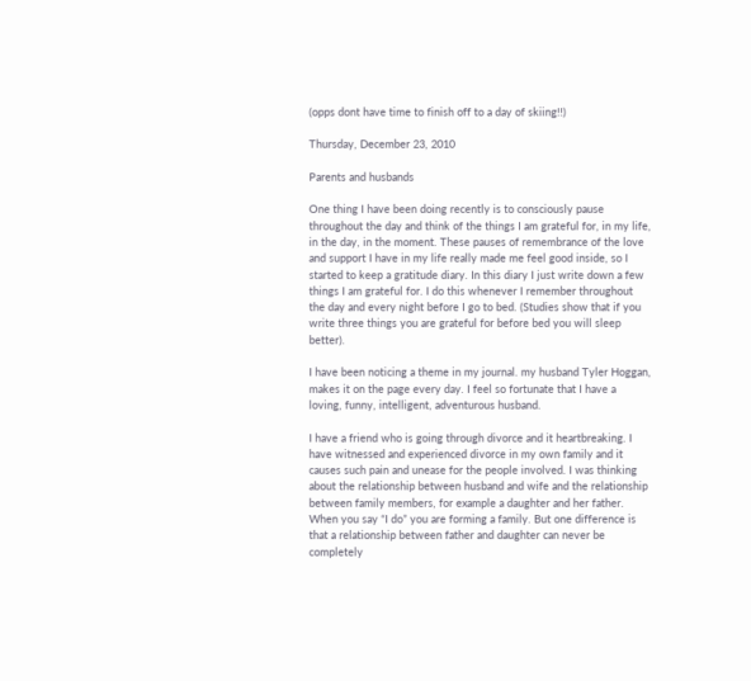(opps dont have time to finish off to a day of skiing!!)

Thursday, December 23, 2010

Parents and husbands

One thing I have been doing recently is to consciously pause throughout the day and think of the things I am grateful for, in my life, in the day, in the moment. These pauses of remembrance of the love and support I have in my life really made me feel good inside, so I started to keep a gratitude diary. In this diary I just write down a few things I am grateful for. I do this whenever I remember throughout the day and every night before I go to bed. (Studies show that if you write three things you are grateful for before bed you will sleep better).

I have been noticing a theme in my journal. my husband Tyler Hoggan, makes it on the page every day. I feel so fortunate that I have a loving, funny, intelligent, adventurous husband.

I have a friend who is going through divorce and it heartbreaking. I have witnessed and experienced divorce in my own family and it causes such pain and unease for the people involved. I was thinking about the relationship between husband and wife and the relationship between family members, for example a daughter and her father. When you say “I do” you are forming a family. But one difference is that a relationship between father and daughter can never be completely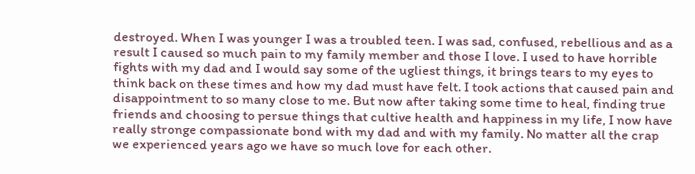destroyed. When I was younger I was a troubled teen. I was sad, confused, rebellious and as a result I caused so much pain to my family member and those I love. I used to have horrible fights with my dad and I would say some of the ugliest things, it brings tears to my eyes to think back on these times and how my dad must have felt. I took actions that caused pain and disappointment to so many close to me. But now after taking some time to heal, finding true friends and choosing to persue things that cultive health and happiness in my life, I now have really stronge compassionate bond with my dad and with my family. No matter all the crap we experienced years ago we have so much love for each other.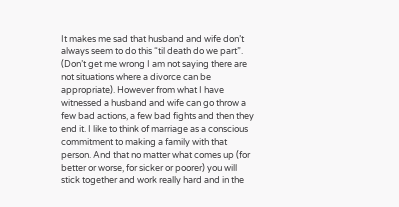It makes me sad that husband and wife don’t always seem to do this “til death do we part”. (Don’t get me wrong I am not saying there are not situations where a divorce can be appropriate). However from what I have witnessed a husband and wife can go throw a few bad actions, a few bad fights and then they end it. I like to think of marriage as a conscious commitment to making a family with that person. And that no matter what comes up (for better or worse, for sicker or poorer) you will stick together and work really hard and in the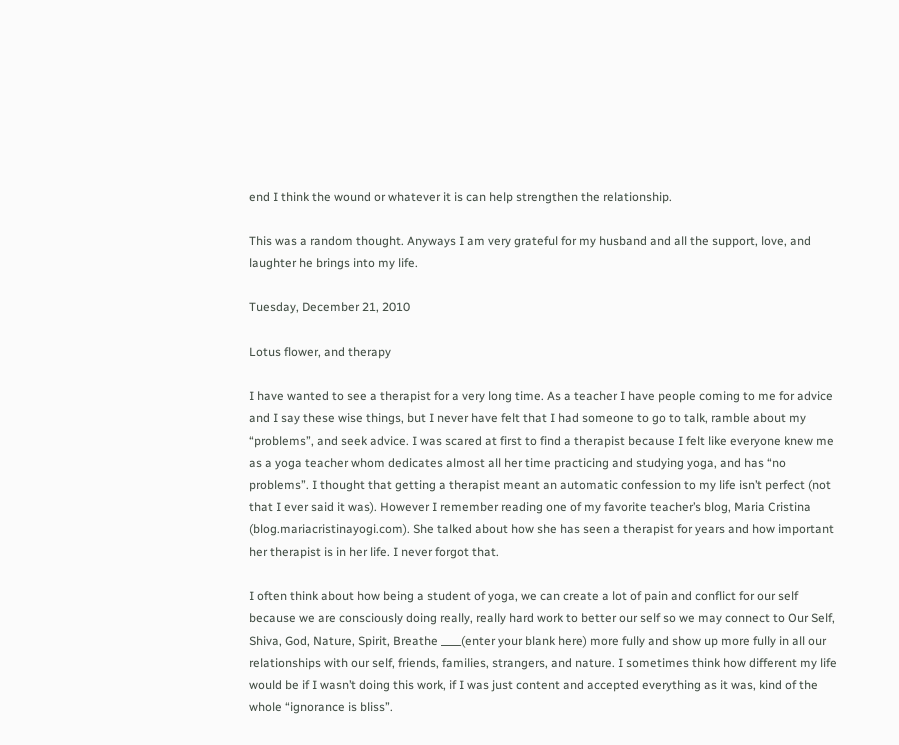end I think the wound or whatever it is can help strengthen the relationship.

This was a random thought. Anyways I am very grateful for my husband and all the support, love, and laughter he brings into my life.

Tuesday, December 21, 2010

Lotus flower, and therapy

I have wanted to see a therapist for a very long time. As a teacher I have people coming to me for advice and I say these wise things, but I never have felt that I had someone to go to talk, ramble about my “problems”, and seek advice. I was scared at first to find a therapist because I felt like everyone knew me as a yoga teacher whom dedicates almost all her time practicing and studying yoga, and has “no problems”. I thought that getting a therapist meant an automatic confession to my life isn’t perfect (not that I ever said it was). However I remember reading one of my favorite teacher’s blog, Maria Cristina (blog.mariacristinayogi.com). She talked about how she has seen a therapist for years and how important her therapist is in her life. I never forgot that.

I often think about how being a student of yoga, we can create a lot of pain and conflict for our self because we are consciously doing really, really hard work to better our self so we may connect to Our Self, Shiva, God, Nature, Spirit, Breathe ____(enter your blank here) more fully and show up more fully in all our relationships with our self, friends, families, strangers, and nature. I sometimes think how different my life would be if I wasn’t doing this work, if I was just content and accepted everything as it was, kind of the whole “ignorance is bliss”.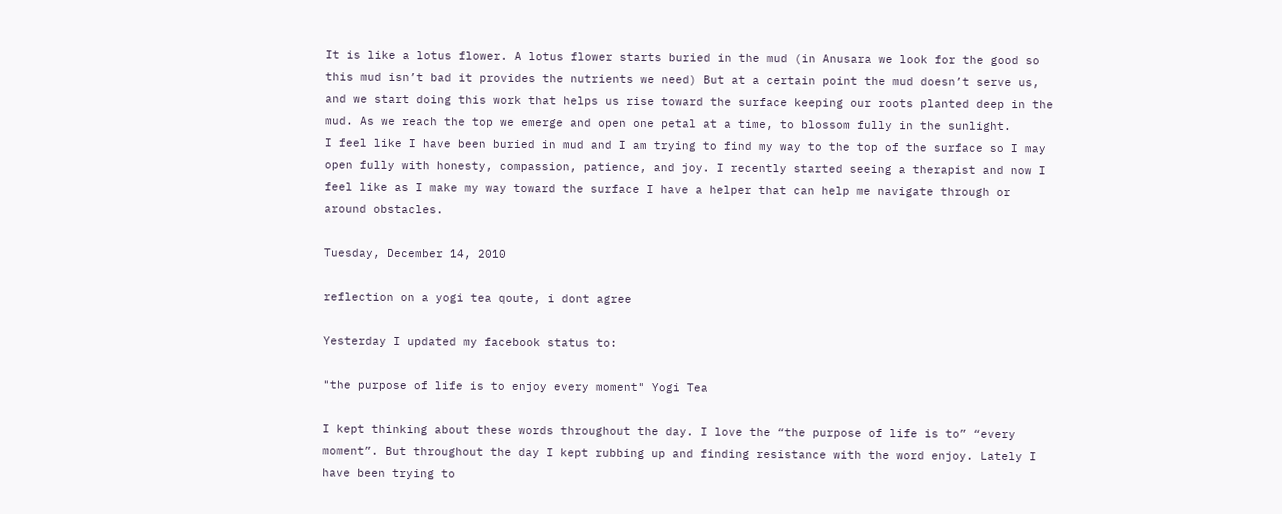It is like a lotus flower. A lotus flower starts buried in the mud (in Anusara we look for the good so this mud isn’t bad it provides the nutrients we need) But at a certain point the mud doesn’t serve us, and we start doing this work that helps us rise toward the surface keeping our roots planted deep in the mud. As we reach the top we emerge and open one petal at a time, to blossom fully in the sunlight.
I feel like I have been buried in mud and I am trying to find my way to the top of the surface so I may open fully with honesty, compassion, patience, and joy. I recently started seeing a therapist and now I feel like as I make my way toward the surface I have a helper that can help me navigate through or around obstacles.

Tuesday, December 14, 2010

reflection on a yogi tea qoute, i dont agree

Yesterday I updated my facebook status to:

"the purpose of life is to enjoy every moment" Yogi Tea

I kept thinking about these words throughout the day. I love the “the purpose of life is to” “every moment”. But throughout the day I kept rubbing up and finding resistance with the word enjoy. Lately I have been trying to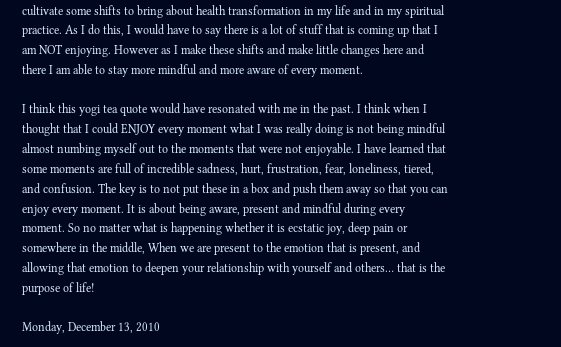cultivate some shifts to bring about health transformation in my life and in my spiritual practice. As I do this, I would have to say there is a lot of stuff that is coming up that I am NOT enjoying. However as I make these shifts and make little changes here and there I am able to stay more mindful and more aware of every moment.

I think this yogi tea quote would have resonated with me in the past. I think when I thought that I could ENJOY every moment what I was really doing is not being mindful almost numbing myself out to the moments that were not enjoyable. I have learned that some moments are full of incredible sadness, hurt, frustration, fear, loneliness, tiered, and confusion. The key is to not put these in a box and push them away so that you can enjoy every moment. It is about being aware, present and mindful during every moment. So no matter what is happening whether it is ecstatic joy, deep pain or somewhere in the middle, When we are present to the emotion that is present, and allowing that emotion to deepen your relationship with yourself and others… that is the purpose of life!

Monday, December 13, 2010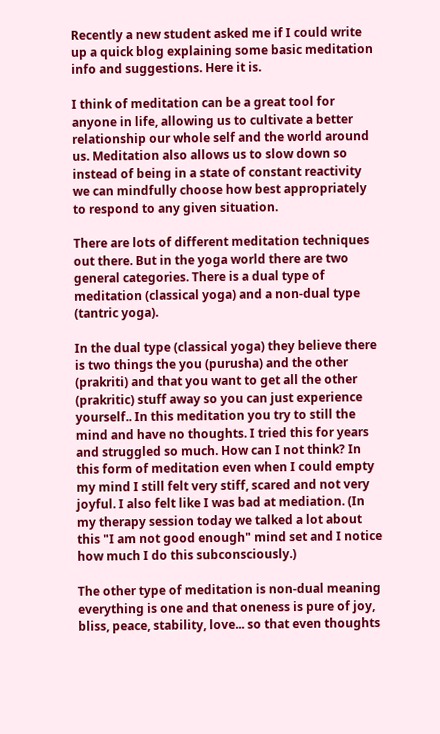Recently a new student asked me if I could write up a quick blog explaining some basic meditation info and suggestions. Here it is.

I think of meditation can be a great tool for anyone in life, allowing us to cultivate a better relationship our whole self and the world around us. Meditation also allows us to slow down so instead of being in a state of constant reactivity we can mindfully choose how best appropriately to respond to any given situation.

There are lots of different meditation techniques out there. But in the yoga world there are two general categories. There is a dual type of meditation (classical yoga) and a non-dual type (tantric yoga).

In the dual type (classical yoga) they believe there is two things the you (purusha) and the other (prakriti) and that you want to get all the other (prakritic) stuff away so you can just experience yourself.. In this meditation you try to still the mind and have no thoughts. I tried this for years and struggled so much. How can I not think? In this form of meditation even when I could empty my mind I still felt very stiff, scared and not very joyful. I also felt like I was bad at mediation. (In my therapy session today we talked a lot about this "I am not good enough" mind set and I notice how much I do this subconsciously.)

The other type of meditation is non-dual meaning everything is one and that oneness is pure of joy, bliss, peace, stability, love... so that even thoughts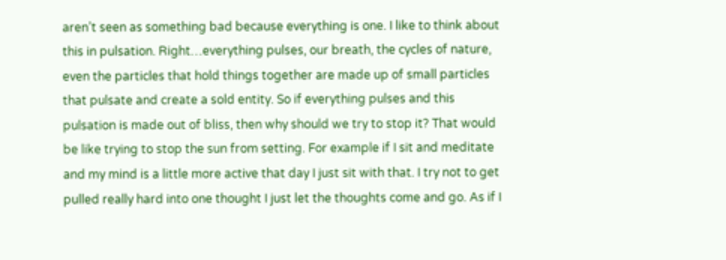aren’t seen as something bad because everything is one. I like to think about this in pulsation. Right…everything pulses, our breath, the cycles of nature, even the particles that hold things together are made up of small particles that pulsate and create a sold entity. So if everything pulses and this pulsation is made out of bliss, then why should we try to stop it? That would be like trying to stop the sun from setting. For example if I sit and meditate and my mind is a little more active that day I just sit with that. I try not to get pulled really hard into one thought I just let the thoughts come and go. As if I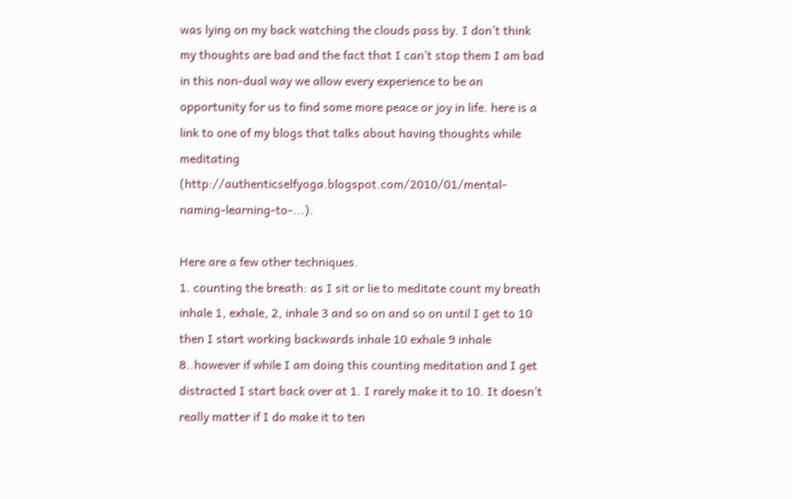was lying on my back watching the clouds pass by. I don’t think my thoughts are bad and the fact that I can’t stop them I am bad in this non-dual way we allow every experience to be an opportunity for us to find some more peace or joy in life. here is a link to one of my blogs that talks about having thoughts while meditating (http://authenticselfyoga.blogspot.com/2010/01/mental-naming-learning-to-...).

Here are a few other techniques.
1. counting the breath: as I sit or lie to meditate count my breath inhale 1, exhale, 2, inhale 3 and so on and so on until I get to 10 then I start working backwards inhale 10 exhale 9 inhale 8..however if while I am doing this counting meditation and I get distracted I start back over at 1. I rarely make it to 10. It doesn’t really matter if I do make it to ten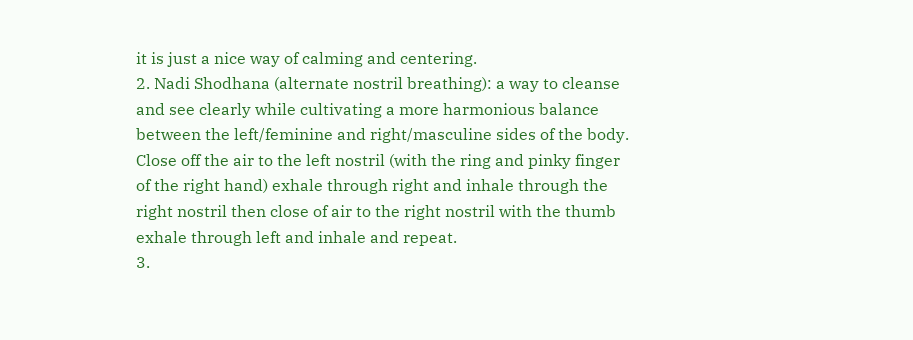it is just a nice way of calming and centering.
2. Nadi Shodhana (alternate nostril breathing): a way to cleanse and see clearly while cultivating a more harmonious balance between the left/feminine and right/masculine sides of the body. Close off the air to the left nostril (with the ring and pinky finger of the right hand) exhale through right and inhale through the right nostril then close of air to the right nostril with the thumb exhale through left and inhale and repeat.
3.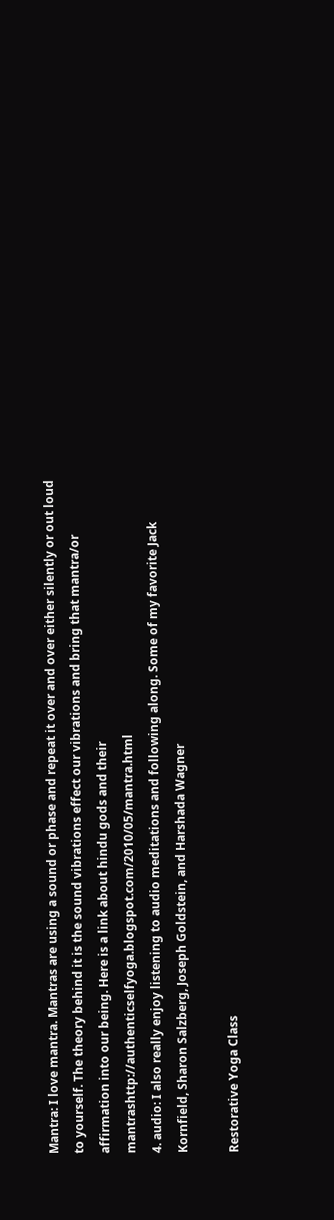Mantra: I love mantra. Mantras are using a sound or phase and repeat it over and over either silently or out loud to yourself. The theory behind it is the sound vibrations effect our vibrations and bring that mantra/or affirmation into our being. Here is a link about hindu gods and their mantrashttp://authenticselfyoga.blogspot.com/2010/05/mantra.html
4. audio: I also really enjoy listening to audio meditations and following along. Some of my favorite Jack Kornfield, Sharon Salzberg, Joseph Goldstein, and Harshada Wagner

Restorative Yoga Class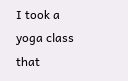I took a yoga class that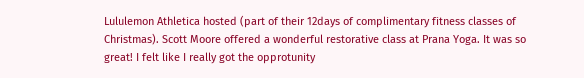Lululemon Athletica hosted (part of their 12days of complimentary fitness classes of Christmas). Scott Moore offered a wonderful restorative class at Prana Yoga. It was so great! I felt like I really got the opprotunity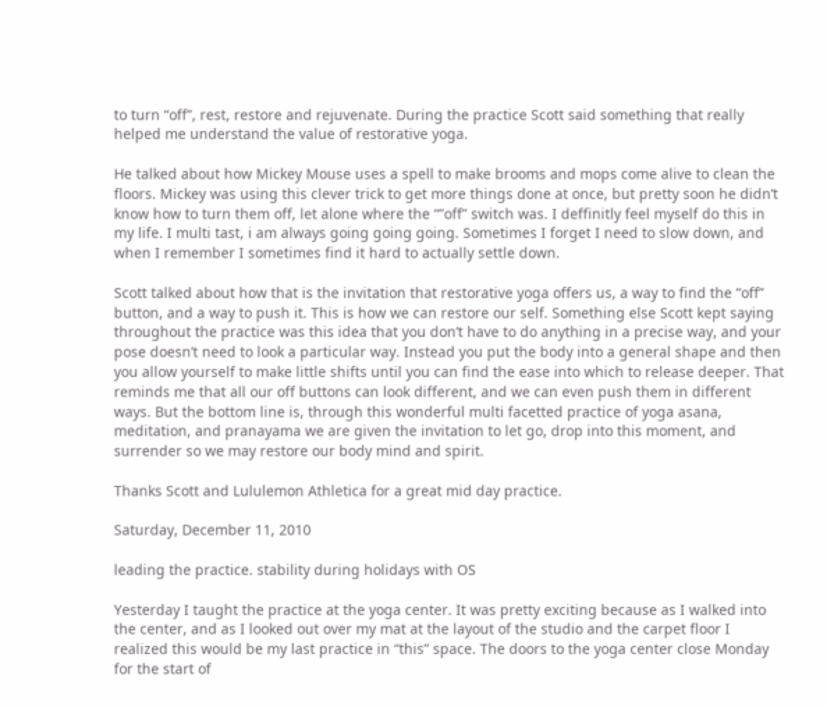to turn “off”, rest, restore and rejuvenate. During the practice Scott said something that really helped me understand the value of restorative yoga.

He talked about how Mickey Mouse uses a spell to make brooms and mops come alive to clean the floors. Mickey was using this clever trick to get more things done at once, but pretty soon he didn’t know how to turn them off, let alone where the “”off” switch was. I deffinitly feel myself do this in my life. I multi tast, i am always going going going. Sometimes I forget I need to slow down, and when I remember I sometimes find it hard to actually settle down.

Scott talked about how that is the invitation that restorative yoga offers us, a way to find the “off” button, and a way to push it. This is how we can restore our self. Something else Scott kept saying throughout the practice was this idea that you don’t have to do anything in a precise way, and your pose doesn’t need to look a particular way. Instead you put the body into a general shape and then you allow yourself to make little shifts until you can find the ease into which to release deeper. That reminds me that all our off buttons can look different, and we can even push them in different ways. But the bottom line is, through this wonderful multi facetted practice of yoga asana, meditation, and pranayama we are given the invitation to let go, drop into this moment, and surrender so we may restore our body mind and spirit.

Thanks Scott and Lululemon Athletica for a great mid day practice.

Saturday, December 11, 2010

leading the practice. stability during holidays with OS

Yesterday I taught the practice at the yoga center. It was pretty exciting because as I walked into the center, and as I looked out over my mat at the layout of the studio and the carpet floor I realized this would be my last practice in “this” space. The doors to the yoga center close Monday for the start of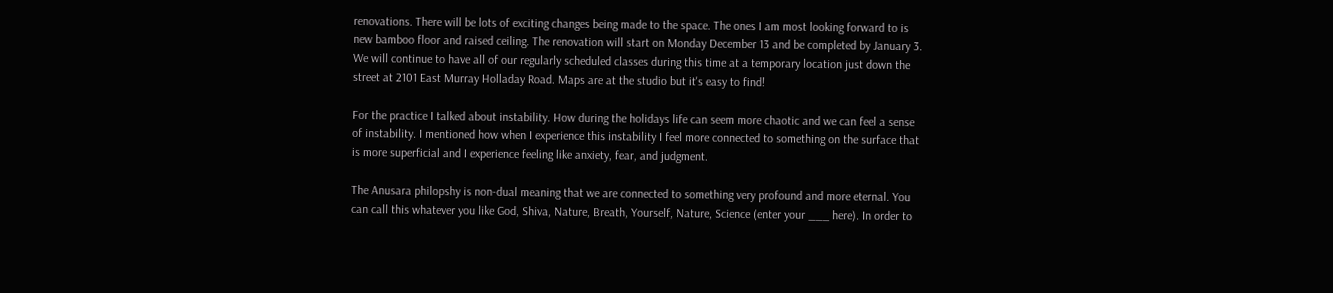renovations. There will be lots of exciting changes being made to the space. The ones I am most looking forward to is new bamboo floor and raised ceiling. The renovation will start on Monday December 13 and be completed by January 3. We will continue to have all of our regularly scheduled classes during this time at a temporary location just down the street at 2101 East Murray Holladay Road. Maps are at the studio but it's easy to find!

For the practice I talked about instability. How during the holidays life can seem more chaotic and we can feel a sense of instability. I mentioned how when I experience this instability I feel more connected to something on the surface that is more superficial and I experience feeling like anxiety, fear, and judgment.

The Anusara philopshy is non-dual meaning that we are connected to something very profound and more eternal. You can call this whatever you like God, Shiva, Nature, Breath, Yourself, Nature, Science (enter your ___ here). In order to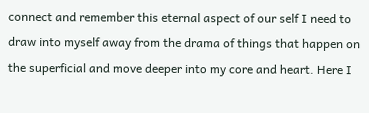connect and remember this eternal aspect of our self I need to draw into myself away from the drama of things that happen on the superficial and move deeper into my core and heart. Here I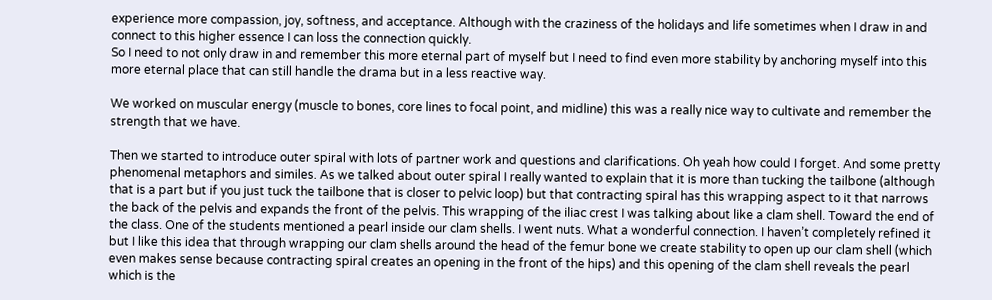experience more compassion, joy, softness, and acceptance. Although with the craziness of the holidays and life sometimes when I draw in and connect to this higher essence I can loss the connection quickly.
So I need to not only draw in and remember this more eternal part of myself but I need to find even more stability by anchoring myself into this more eternal place that can still handle the drama but in a less reactive way.

We worked on muscular energy (muscle to bones, core lines to focal point, and midline) this was a really nice way to cultivate and remember the strength that we have.

Then we started to introduce outer spiral with lots of partner work and questions and clarifications. Oh yeah how could I forget. And some pretty phenomenal metaphors and similes. As we talked about outer spiral I really wanted to explain that it is more than tucking the tailbone (although that is a part but if you just tuck the tailbone that is closer to pelvic loop) but that contracting spiral has this wrapping aspect to it that narrows the back of the pelvis and expands the front of the pelvis. This wrapping of the iliac crest I was talking about like a clam shell. Toward the end of the class. One of the students mentioned a pearl inside our clam shells. I went nuts. What a wonderful connection. I haven’t completely refined it but I like this idea that through wrapping our clam shells around the head of the femur bone we create stability to open up our clam shell (which even makes sense because contracting spiral creates an opening in the front of the hips) and this opening of the clam shell reveals the pearl which is the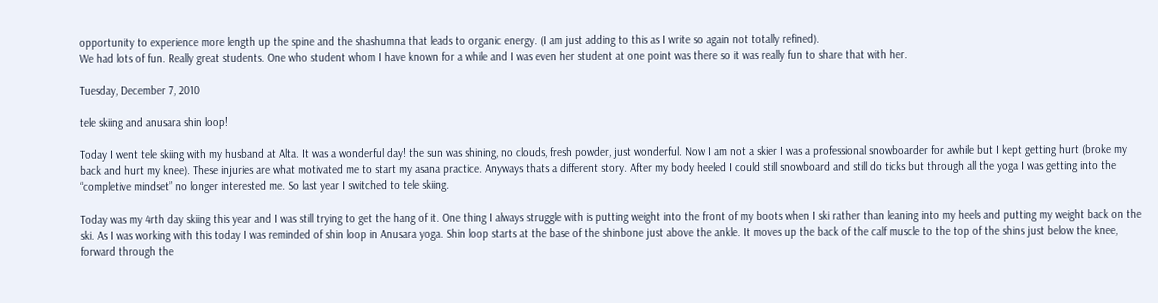opportunity to experience more length up the spine and the shashumna that leads to organic energy. (I am just adding to this as I write so again not totally refined).
We had lots of fun. Really great students. One who student whom I have known for a while and I was even her student at one point was there so it was really fun to share that with her.

Tuesday, December 7, 2010

tele skiing and anusara shin loop!

Today I went tele skiing with my husband at Alta. It was a wonderful day! the sun was shining, no clouds, fresh powder, just wonderful. Now I am not a skier I was a professional snowboarder for awhile but I kept getting hurt (broke my back and hurt my knee). These injuries are what motivated me to start my asana practice. Anyways thats a different story. After my body heeled I could still snowboard and still do ticks but through all the yoga I was getting into the “completive mindset” no longer interested me. So last year I switched to tele skiing.

Today was my 4rth day skiing this year and I was still trying to get the hang of it. One thing I always struggle with is putting weight into the front of my boots when I ski rather than leaning into my heels and putting my weight back on the ski. As I was working with this today I was reminded of shin loop in Anusara yoga. Shin loop starts at the base of the shinbone just above the ankle. It moves up the back of the calf muscle to the top of the shins just below the knee, forward through the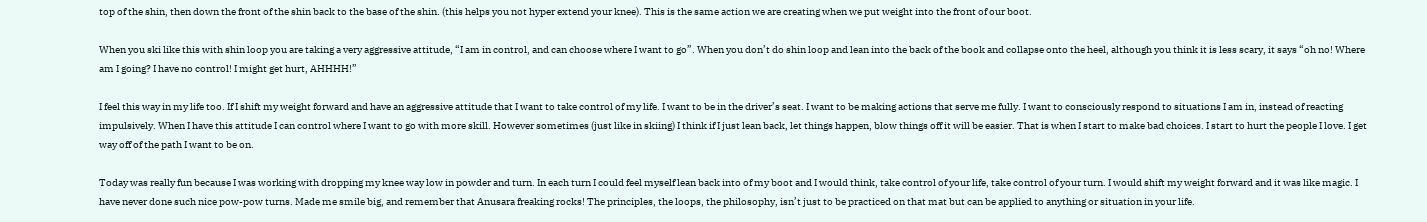top of the shin, then down the front of the shin back to the base of the shin. (this helps you not hyper extend your knee). This is the same action we are creating when we put weight into the front of our boot.

When you ski like this with shin loop you are taking a very aggressive attitude, “I am in control, and can choose where I want to go”. When you don’t do shin loop and lean into the back of the book and collapse onto the heel, although you think it is less scary, it says “oh no! Where am I going? I have no control! I might get hurt, AHHHH!”

I feel this way in my life too. If I shift my weight forward and have an aggressive attitude that I want to take control of my life. I want to be in the driver’s seat. I want to be making actions that serve me fully. I want to consciously respond to situations I am in, instead of reacting impulsively. When I have this attitude I can control where I want to go with more skill. However sometimes (just like in skiing) I think if I just lean back, let things happen, blow things off it will be easier. That is when I start to make bad choices. I start to hurt the people I love. I get way off of the path I want to be on.

Today was really fun because I was working with dropping my knee way low in powder and turn. In each turn I could feel myself lean back into of my boot and I would think, take control of your life, take control of your turn. I would shift my weight forward and it was like magic. I have never done such nice pow-pow turns. Made me smile big, and remember that Anusara freaking rocks! The principles, the loops, the philosophy, isn’t just to be practiced on that mat but can be applied to anything or situation in your life.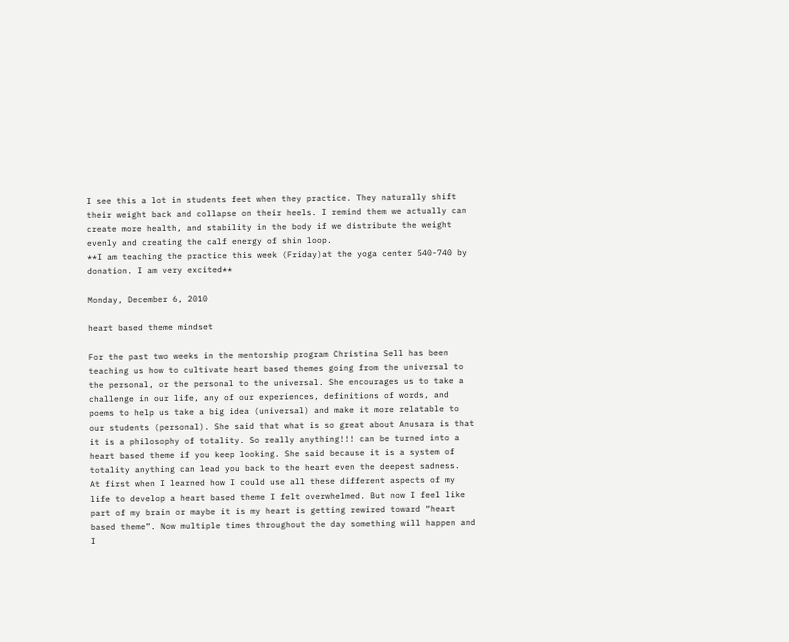I see this a lot in students feet when they practice. They naturally shift their weight back and collapse on their heels. I remind them we actually can create more health, and stability in the body if we distribute the weight evenly and creating the calf energy of shin loop.
**I am teaching the practice this week (Friday)at the yoga center 540-740 by donation. I am very excited**

Monday, December 6, 2010

heart based theme mindset

For the past two weeks in the mentorship program Christina Sell has been teaching us how to cultivate heart based themes going from the universal to the personal, or the personal to the universal. She encourages us to take a challenge in our life, any of our experiences, definitions of words, and poems to help us take a big idea (universal) and make it more relatable to our students (personal). She said that what is so great about Anusara is that it is a philosophy of totality. So really anything!!! can be turned into a heart based theme if you keep looking. She said because it is a system of totality anything can lead you back to the heart even the deepest sadness.
At first when I learned how I could use all these different aspects of my life to develop a heart based theme I felt overwhelmed. But now I feel like part of my brain or maybe it is my heart is getting rewired toward “heart based theme”. Now multiple times throughout the day something will happen and I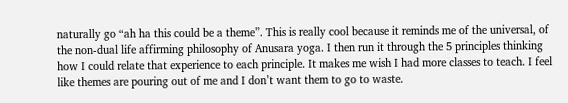naturally go “ah ha this could be a theme”. This is really cool because it reminds me of the universal, of the non-dual life affirming philosophy of Anusara yoga. I then run it through the 5 principles thinking how I could relate that experience to each principle. It makes me wish I had more classes to teach. I feel like themes are pouring out of me and I don’t want them to go to waste.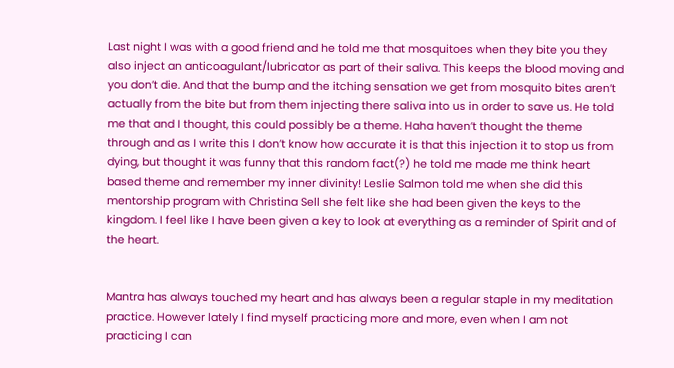Last night I was with a good friend and he told me that mosquitoes when they bite you they also inject an anticoagulant/lubricator as part of their saliva. This keeps the blood moving and you don’t die. And that the bump and the itching sensation we get from mosquito bites aren’t actually from the bite but from them injecting there saliva into us in order to save us. He told me that and I thought, this could possibly be a theme. Haha haven’t thought the theme through and as I write this I don’t know how accurate it is that this injection it to stop us from dying, but thought it was funny that this random fact(?) he told me made me think heart based theme and remember my inner divinity! Leslie Salmon told me when she did this mentorship program with Christina Sell she felt like she had been given the keys to the kingdom. I feel like I have been given a key to look at everything as a reminder of Spirit and of the heart.


Mantra has always touched my heart and has always been a regular staple in my meditation practice. However lately I find myself practicing more and more, even when I am not practicing I can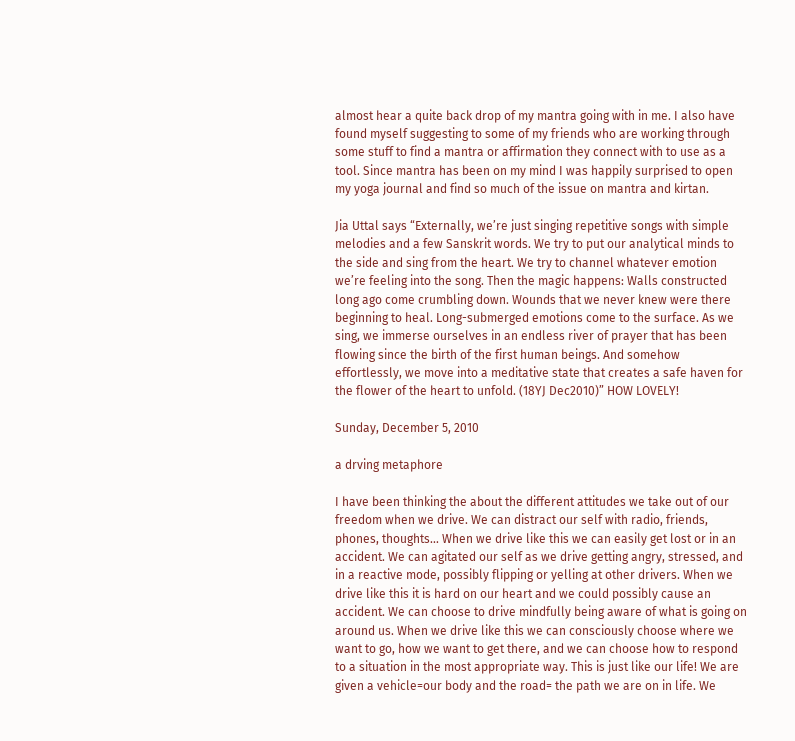almost hear a quite back drop of my mantra going with in me. I also have found myself suggesting to some of my friends who are working through some stuff to find a mantra or affirmation they connect with to use as a tool. Since mantra has been on my mind I was happily surprised to open my yoga journal and find so much of the issue on mantra and kirtan.

Jia Uttal says “Externally, we’re just singing repetitive songs with simple melodies and a few Sanskrit words. We try to put our analytical minds to the side and sing from the heart. We try to channel whatever emotion we’re feeling into the song. Then the magic happens: Walls constructed long ago come crumbling down. Wounds that we never knew were there beginning to heal. Long-submerged emotions come to the surface. As we sing, we immerse ourselves in an endless river of prayer that has been flowing since the birth of the first human beings. And somehow effortlessly, we move into a meditative state that creates a safe haven for the flower of the heart to unfold. (18YJ Dec2010)” HOW LOVELY!

Sunday, December 5, 2010

a drving metaphore

I have been thinking the about the different attitudes we take out of our freedom when we drive. We can distract our self with radio, friends, phones, thoughts... When we drive like this we can easily get lost or in an accident. We can agitated our self as we drive getting angry, stressed, and in a reactive mode, possibly flipping or yelling at other drivers. When we drive like this it is hard on our heart and we could possibly cause an accident. We can choose to drive mindfully being aware of what is going on around us. When we drive like this we can consciously choose where we want to go, how we want to get there, and we can choose how to respond to a situation in the most appropriate way. This is just like our life! We are given a vehicle=our body and the road= the path we are on in life. We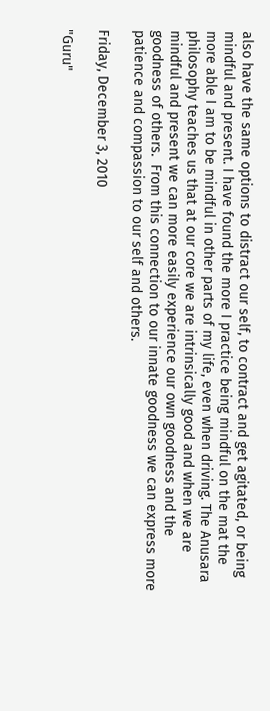also have the same options to distract our self, to contract and get agitated, or being mindful and present. I have found the more I practice being mindful on the mat the more able I am to be mindful in other parts of my life, even when driving. The Anusara philosophy teaches us that at our core we are intrinsically good and when we are mindful and present we can more easily experience our own goodness and the goodness of others.  From this connection to our innate goodness we can express more patience and compassion to our self and others.

Friday, December 3, 2010

"Guru"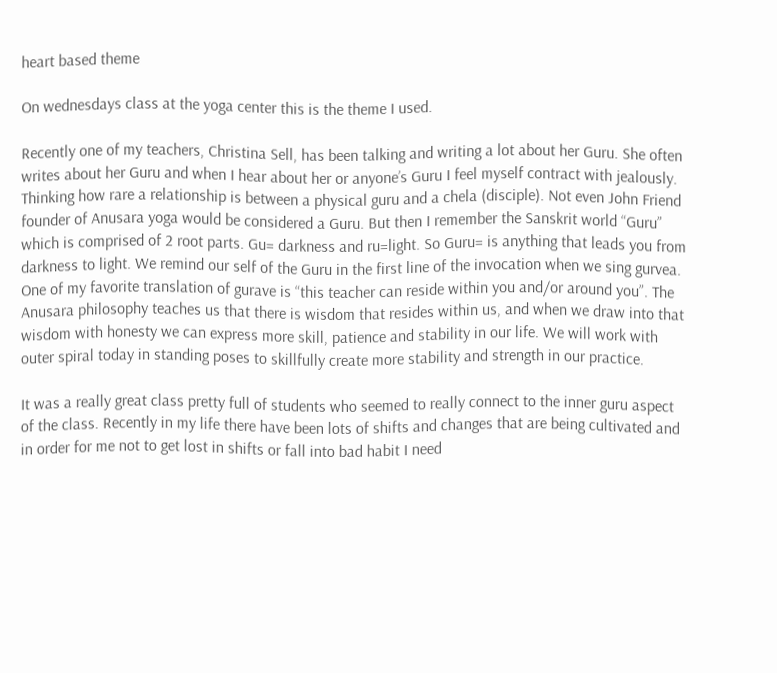heart based theme

On wednesdays class at the yoga center this is the theme I used.

Recently one of my teachers, Christina Sell, has been talking and writing a lot about her Guru. She often writes about her Guru and when I hear about her or anyone’s Guru I feel myself contract with jealously. Thinking how rare a relationship is between a physical guru and a chela (disciple). Not even John Friend founder of Anusara yoga would be considered a Guru. But then I remember the Sanskrit world “Guru” which is comprised of 2 root parts. Gu= darkness and ru=light. So Guru= is anything that leads you from darkness to light. We remind our self of the Guru in the first line of the invocation when we sing gurvea. One of my favorite translation of gurave is “this teacher can reside within you and/or around you”. The Anusara philosophy teaches us that there is wisdom that resides within us, and when we draw into that wisdom with honesty we can express more skill, patience and stability in our life. We will work with outer spiral today in standing poses to skillfully create more stability and strength in our practice.

It was a really great class pretty full of students who seemed to really connect to the inner guru aspect of the class. Recently in my life there have been lots of shifts and changes that are being cultivated and in order for me not to get lost in shifts or fall into bad habit I need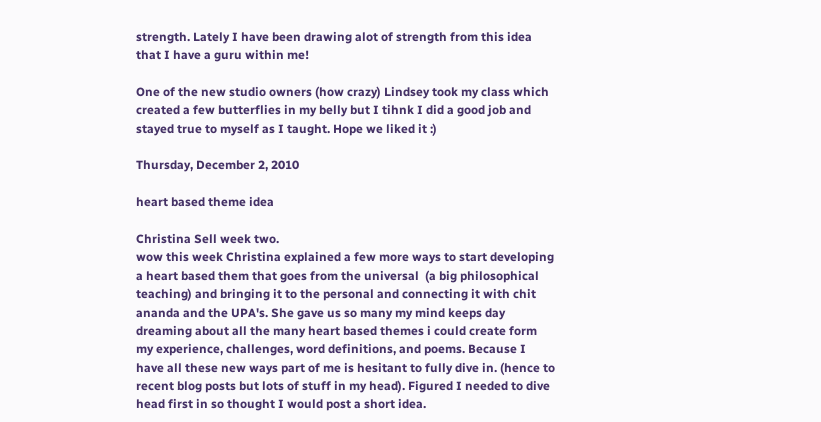strength. Lately I have been drawing alot of strength from this idea that I have a guru within me!

One of the new studio owners (how crazy) Lindsey took my class which created a few butterflies in my belly but I tihnk I did a good job and stayed true to myself as I taught. Hope we liked it :)

Thursday, December 2, 2010

heart based theme idea

Christina Sell week two.
wow this week Christina explained a few more ways to start developing a heart based them that goes from the universal  (a big philosophical teaching) and bringing it to the personal and connecting it with chit ananda and the UPA's. She gave us so many my mind keeps day dreaming about all the many heart based themes i could create form my experience, challenges, word definitions, and poems. Because I have all these new ways part of me is hesitant to fully dive in. (hence to recent blog posts but lots of stuff in my head). Figured I needed to dive head first in so thought I would post a short idea.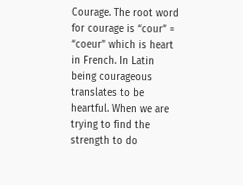Courage. The root word for courage is “cour” = “coeur” which is heart in French. In Latin being courageous translates to be heartful. When we are trying to find the strength to do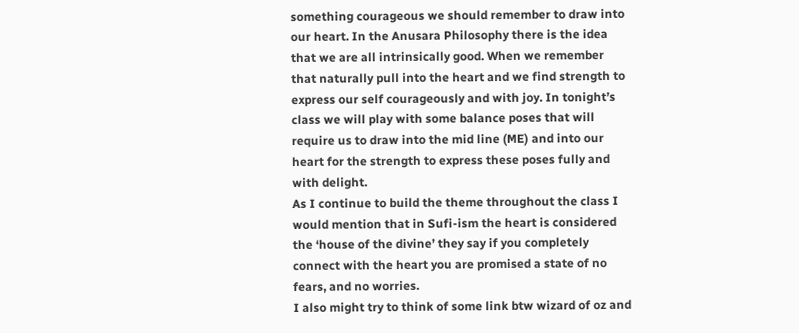something courageous we should remember to draw into our heart. In the Anusara Philosophy there is the idea that we are all intrinsically good. When we remember that naturally pull into the heart and we find strength to express our self courageously and with joy. In tonight’s class we will play with some balance poses that will require us to draw into the mid line (ME) and into our heart for the strength to express these poses fully and with delight.
As I continue to build the theme throughout the class I would mention that in Sufi-ism the heart is considered the ‘house of the divine’ they say if you completely connect with the heart you are promised a state of no fears, and no worries.
I also might try to think of some link btw wizard of oz and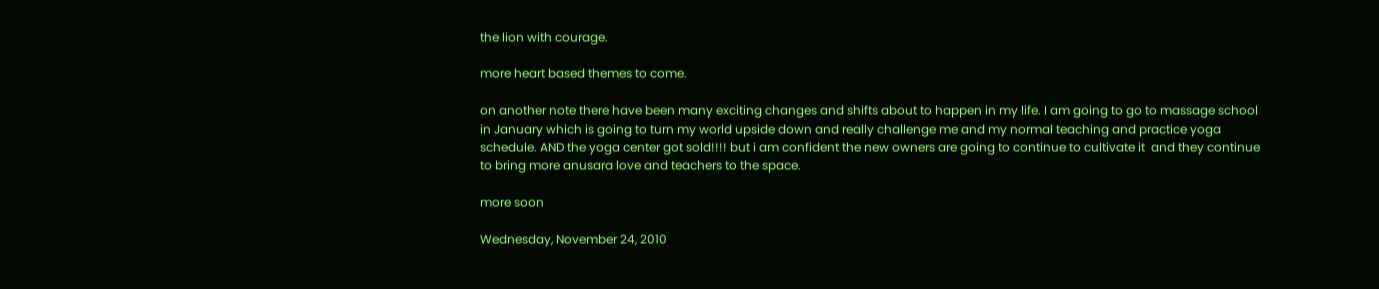the lion with courage.

more heart based themes to come.

on another note there have been many exciting changes and shifts about to happen in my life. I am going to go to massage school in January which is going to turn my world upside down and really challenge me and my normal teaching and practice yoga schedule. AND the yoga center got sold!!!! but i am confident the new owners are going to continue to cultivate it  and they continue to bring more anusara love and teachers to the space.

more soon

Wednesday, November 24, 2010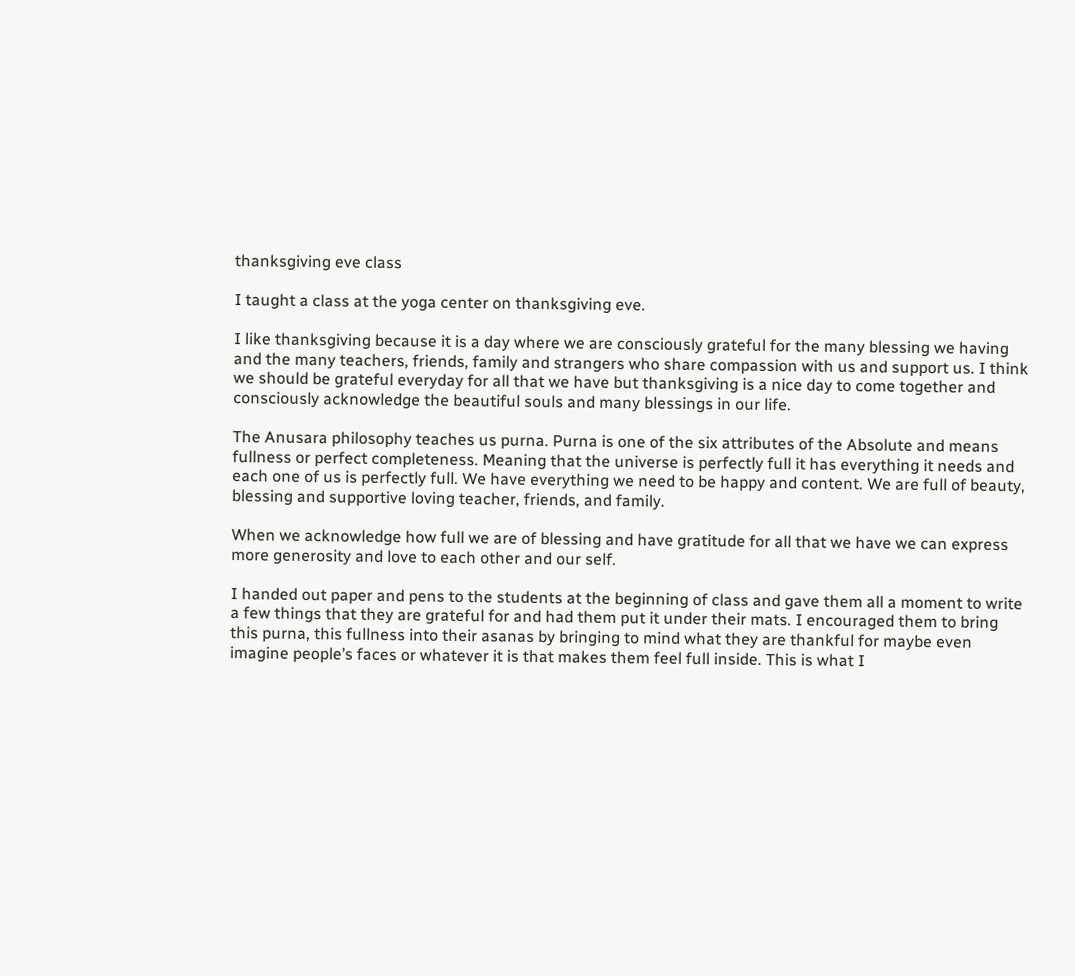thanksgiving eve class

I taught a class at the yoga center on thanksgiving eve.

I like thanksgiving because it is a day where we are consciously grateful for the many blessing we having and the many teachers, friends, family and strangers who share compassion with us and support us. I think we should be grateful everyday for all that we have but thanksgiving is a nice day to come together and consciously acknowledge the beautiful souls and many blessings in our life.

The Anusara philosophy teaches us purna. Purna is one of the six attributes of the Absolute and means fullness or perfect completeness. Meaning that the universe is perfectly full it has everything it needs and each one of us is perfectly full. We have everything we need to be happy and content. We are full of beauty, blessing and supportive loving teacher, friends, and family.

When we acknowledge how full we are of blessing and have gratitude for all that we have we can express more generosity and love to each other and our self.

I handed out paper and pens to the students at the beginning of class and gave them all a moment to write a few things that they are grateful for and had them put it under their mats. I encouraged them to bring this purna, this fullness into their asanas by bringing to mind what they are thankful for maybe even imagine people’s faces or whatever it is that makes them feel full inside. This is what I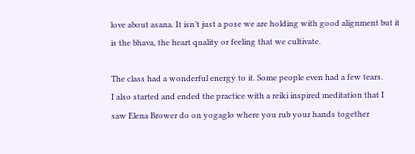love about asana. It isn’t just a pose we are holding with good alignment but it is the bhava, the heart quality or feeling that we cultivate.

The class had a wonderful energy to it. Some people even had a few tears.
I also started and ended the practice with a reiki inspired meditation that I saw Elena Brower do on yogaglo where you rub your hands together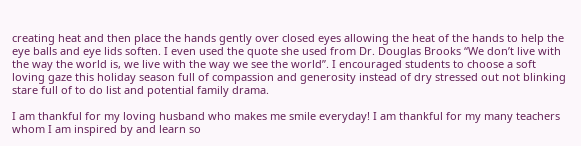creating heat and then place the hands gently over closed eyes allowing the heat of the hands to help the eye balls and eye lids soften. I even used the quote she used from Dr. Douglas Brooks “We don’t live with the way the world is, we live with the way we see the world”. I encouraged students to choose a soft loving gaze this holiday season full of compassion and generosity instead of dry stressed out not blinking stare full of to do list and potential family drama.

I am thankful for my loving husband who makes me smile everyday! I am thankful for my many teachers whom I am inspired by and learn so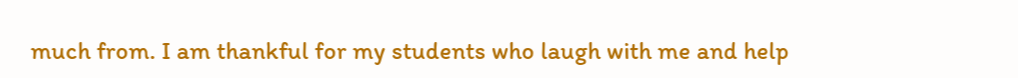much from. I am thankful for my students who laugh with me and help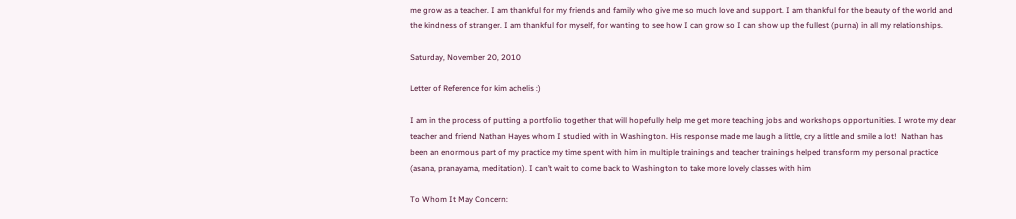me grow as a teacher. I am thankful for my friends and family who give me so much love and support. I am thankful for the beauty of the world and the kindness of stranger. I am thankful for myself, for wanting to see how I can grow so I can show up the fullest (purna) in all my relationships.

Saturday, November 20, 2010

Letter of Reference for kim achelis :)

I am in the process of putting a portfolio together that will hopefully help me get more teaching jobs and workshops opportunities. I wrote my dear teacher and friend Nathan Hayes whom I studied with in Washington. His response made me laugh a little, cry a little and smile a lot!  Nathan has been an enormous part of my practice my time spent with him in multiple trainings and teacher trainings helped transform my personal practice (asana, pranayama, meditation). I can’t wait to come back to Washington to take more lovely classes with him

To Whom It May Concern: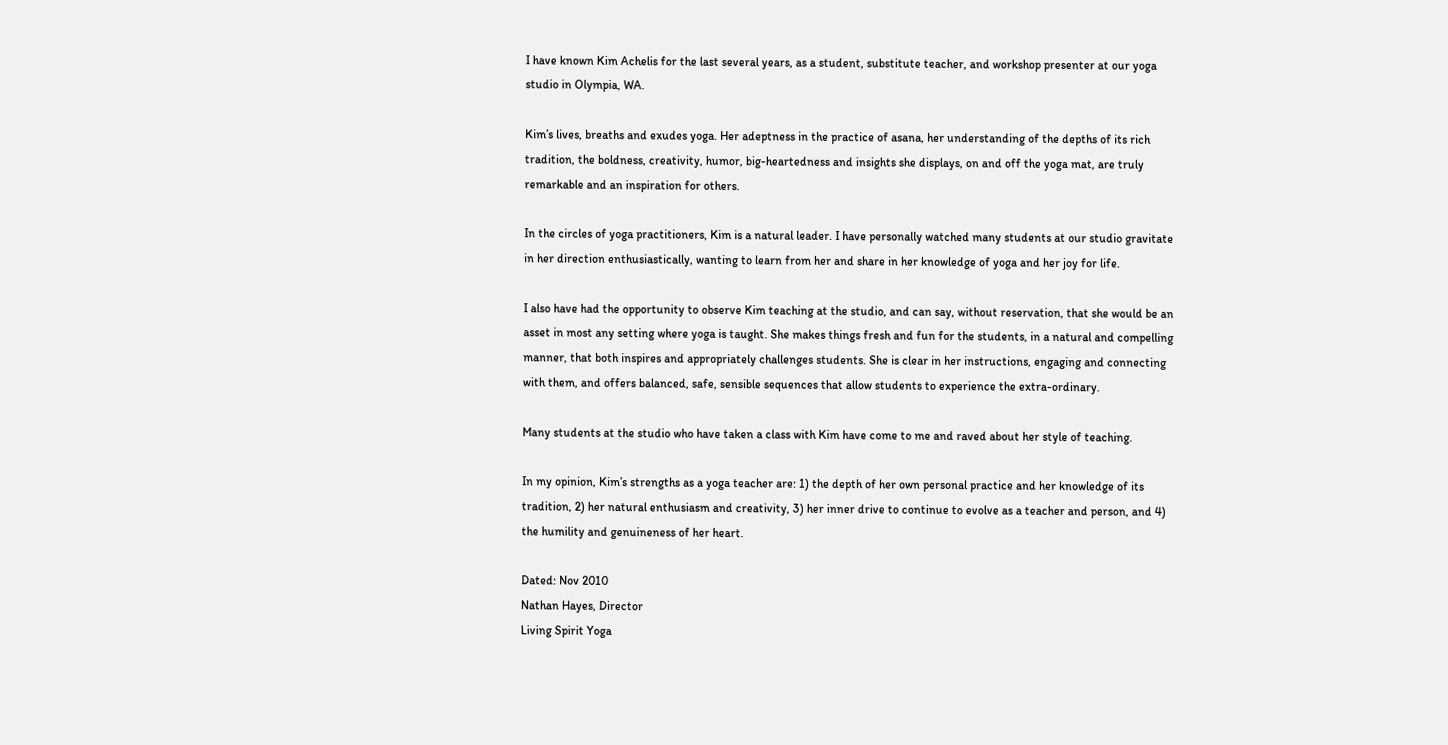I have known Kim Achelis for the last several years, as a student, substitute teacher, and workshop presenter at our yoga studio in Olympia, WA.

Kim’s lives, breaths and exudes yoga. Her adeptness in the practice of asana, her understanding of the depths of its rich tradition, the boldness, creativity, humor, big-heartedness and insights she displays, on and off the yoga mat, are truly remarkable and an inspiration for others.

In the circles of yoga practitioners, Kim is a natural leader. I have personally watched many students at our studio gravitate in her direction enthusiastically, wanting to learn from her and share in her knowledge of yoga and her joy for life.

I also have had the opportunity to observe Kim teaching at the studio, and can say, without reservation, that she would be an asset in most any setting where yoga is taught. She makes things fresh and fun for the students, in a natural and compelling manner, that both inspires and appropriately challenges students. She is clear in her instructions, engaging and connecting with them, and offers balanced, safe, sensible sequences that allow students to experience the extra-ordinary.

Many students at the studio who have taken a class with Kim have come to me and raved about her style of teaching.

In my opinion, Kim’s strengths as a yoga teacher are: 1) the depth of her own personal practice and her knowledge of its tradition, 2) her natural enthusiasm and creativity, 3) her inner drive to continue to evolve as a teacher and person, and 4) the humility and genuineness of her heart.

Dated: Nov 2010
Nathan Hayes, Director
Living Spirit Yoga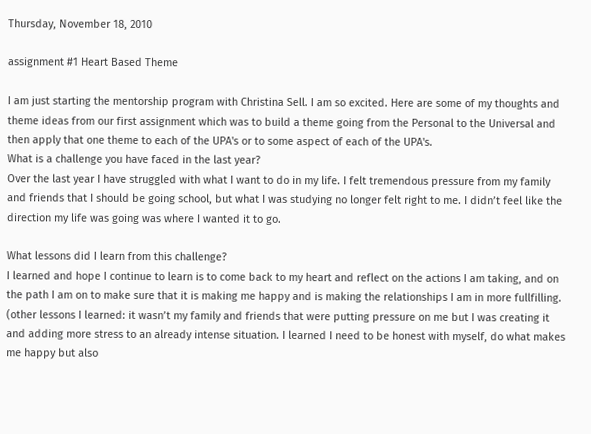Thursday, November 18, 2010

assignment #1 Heart Based Theme

I am just starting the mentorship program with Christina Sell. I am so excited. Here are some of my thoughts and theme ideas from our first assignment which was to build a theme going from the Personal to the Universal and then apply that one theme to each of the UPA's or to some aspect of each of the UPA's.
What is a challenge you have faced in the last year?
Over the last year I have struggled with what I want to do in my life. I felt tremendous pressure from my family and friends that I should be going school, but what I was studying no longer felt right to me. I didn’t feel like the direction my life was going was where I wanted it to go.

What lessons did I learn from this challenge?
I learned and hope I continue to learn is to come back to my heart and reflect on the actions I am taking, and on the path I am on to make sure that it is making me happy and is making the relationships I am in more fullfilling. (other lessons I learned: it wasn’t my family and friends that were putting pressure on me but I was creating it and adding more stress to an already intense situation. I learned I need to be honest with myself, do what makes me happy but also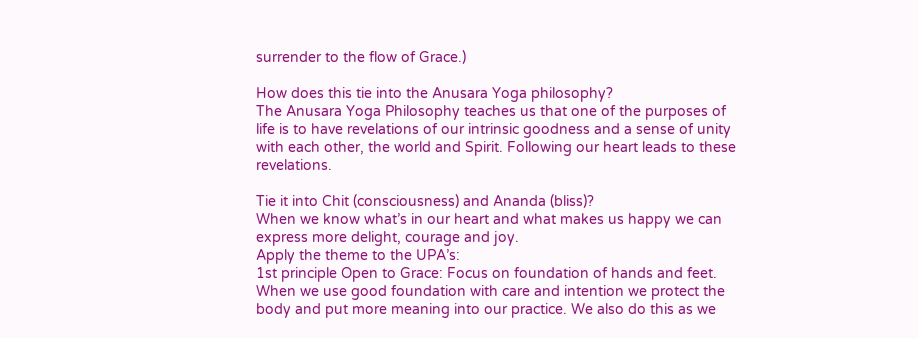surrender to the flow of Grace.)

How does this tie into the Anusara Yoga philosophy?
The Anusara Yoga Philosophy teaches us that one of the purposes of life is to have revelations of our intrinsic goodness and a sense of unity with each other, the world and Spirit. Following our heart leads to these revelations.

Tie it into Chit (consciousness) and Ananda (bliss)?
When we know what’s in our heart and what makes us happy we can express more delight, courage and joy.
Apply the theme to the UPA’s:
1st principle Open to Grace: Focus on foundation of hands and feet. When we use good foundation with care and intention we protect the body and put more meaning into our practice. We also do this as we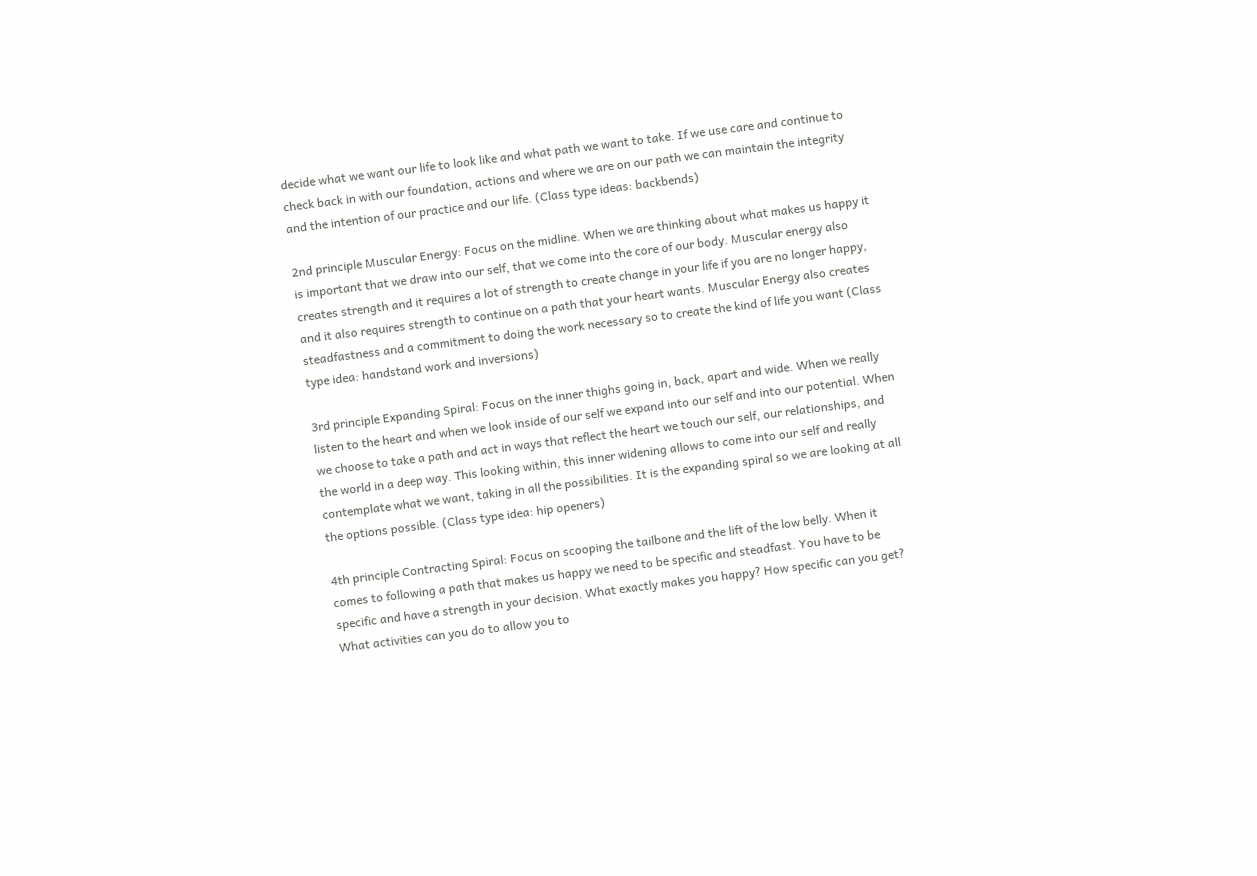decide what we want our life to look like and what path we want to take. If we use care and continue to check back in with our foundation, actions and where we are on our path we can maintain the integrity and the intention of our practice and our life. (Class type ideas: backbends)

2nd principle Muscular Energy: Focus on the midline. When we are thinking about what makes us happy it is important that we draw into our self, that we come into the core of our body. Muscular energy also creates strength and it requires a lot of strength to create change in your life if you are no longer happy, and it also requires strength to continue on a path that your heart wants. Muscular Energy also creates steadfastness and a commitment to doing the work necessary so to create the kind of life you want (Class type idea: handstand work and inversions)

3rd principle Expanding Spiral: Focus on the inner thighs going in, back, apart and wide. When we really listen to the heart and when we look inside of our self we expand into our self and into our potential. When we choose to take a path and act in ways that reflect the heart we touch our self, our relationships, and the world in a deep way. This looking within, this inner widening allows to come into our self and really contemplate what we want, taking in all the possibilities. It is the expanding spiral so we are looking at all the options possible. (Class type idea: hip openers)

4th principle Contracting Spiral: Focus on scooping the tailbone and the lift of the low belly. When it comes to following a path that makes us happy we need to be specific and steadfast. You have to be specific and have a strength in your decision. What exactly makes you happy? How specific can you get? What activities can you do to allow you to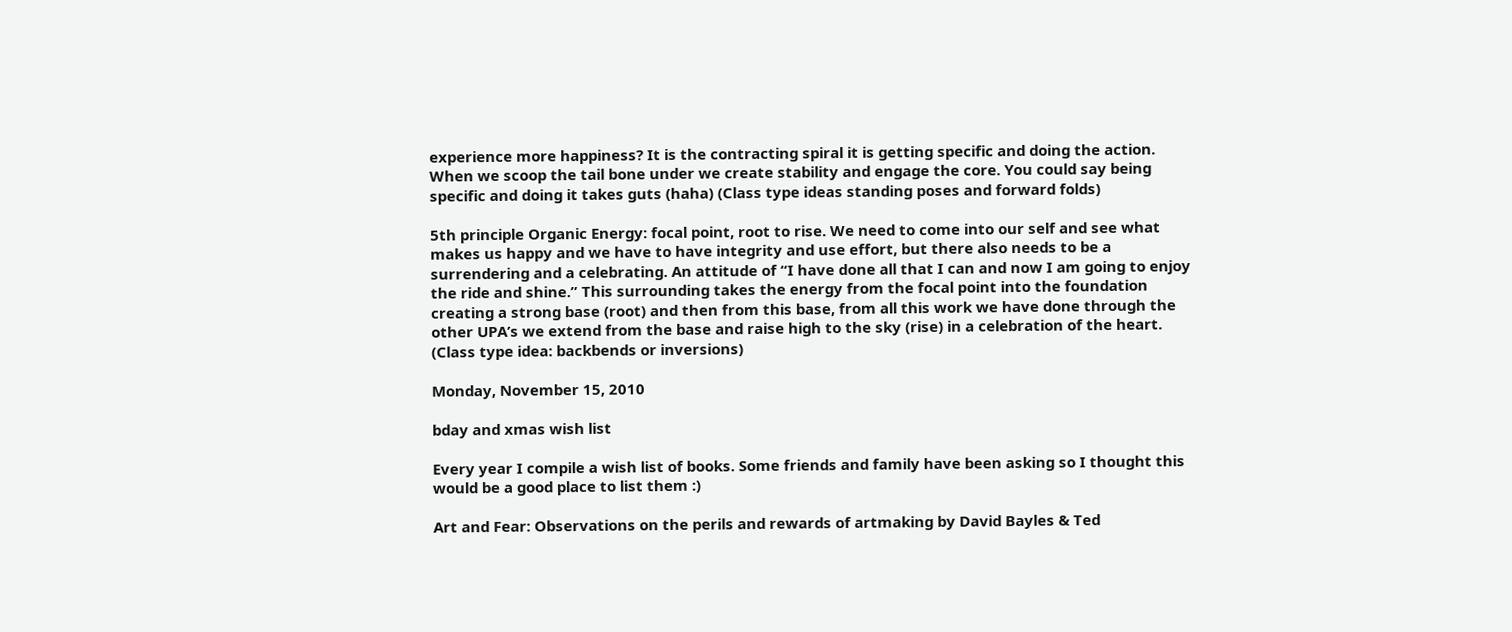experience more happiness? It is the contracting spiral it is getting specific and doing the action. When we scoop the tail bone under we create stability and engage the core. You could say being specific and doing it takes guts (haha) (Class type ideas standing poses and forward folds)

5th principle Organic Energy: focal point, root to rise. We need to come into our self and see what makes us happy and we have to have integrity and use effort, but there also needs to be a surrendering and a celebrating. An attitude of “I have done all that I can and now I am going to enjoy the ride and shine.” This surrounding takes the energy from the focal point into the foundation creating a strong base (root) and then from this base, from all this work we have done through the other UPA’s we extend from the base and raise high to the sky (rise) in a celebration of the heart. (Class type idea: backbends or inversions)

Monday, November 15, 2010

bday and xmas wish list

Every year I compile a wish list of books. Some friends and family have been asking so I thought this would be a good place to list them :)

Art and Fear: Observations on the perils and rewards of artmaking by David Bayles & Ted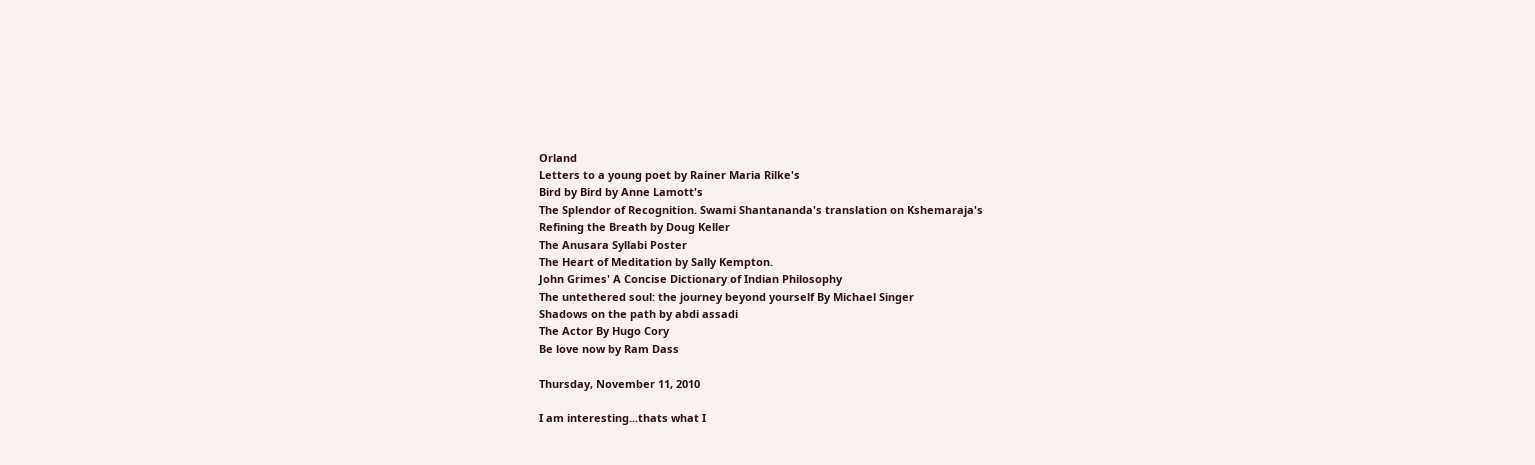Orland
Letters to a young poet by Rainer Maria Rilke's
Bird by Bird by Anne Lamott's
The Splendor of Recognition. Swami Shantananda's translation on Kshemaraja's
Refining the Breath by Doug Keller
The Anusara Syllabi Poster
The Heart of Meditation by Sally Kempton.
John Grimes' A Concise Dictionary of Indian Philosophy
The untethered soul: the journey beyond yourself By Michael Singer
Shadows on the path by abdi assadi
The Actor By Hugo Cory
Be love now by Ram Dass

Thursday, November 11, 2010

I am interesting...thats what I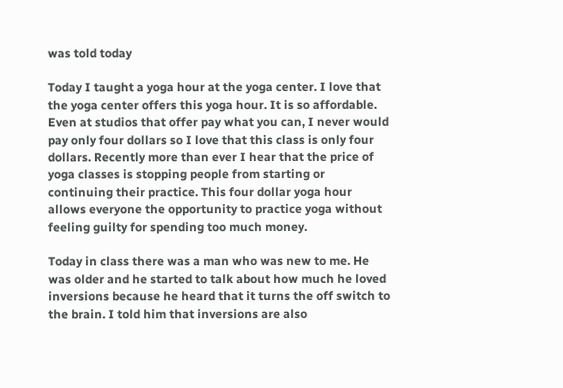was told today

Today I taught a yoga hour at the yoga center. I love that the yoga center offers this yoga hour. It is so affordable. Even at studios that offer pay what you can, I never would pay only four dollars so I love that this class is only four dollars. Recently more than ever I hear that the price of yoga classes is stopping people from starting or continuing their practice. This four dollar yoga hour allows everyone the opportunity to practice yoga without feeling guilty for spending too much money.

Today in class there was a man who was new to me. He was older and he started to talk about how much he loved inversions because he heard that it turns the off switch to the brain. I told him that inversions are also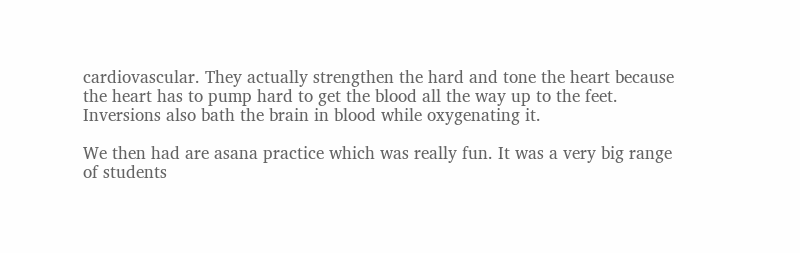cardiovascular. They actually strengthen the hard and tone the heart because the heart has to pump hard to get the blood all the way up to the feet. Inversions also bath the brain in blood while oxygenating it.

We then had are asana practice which was really fun. It was a very big range of students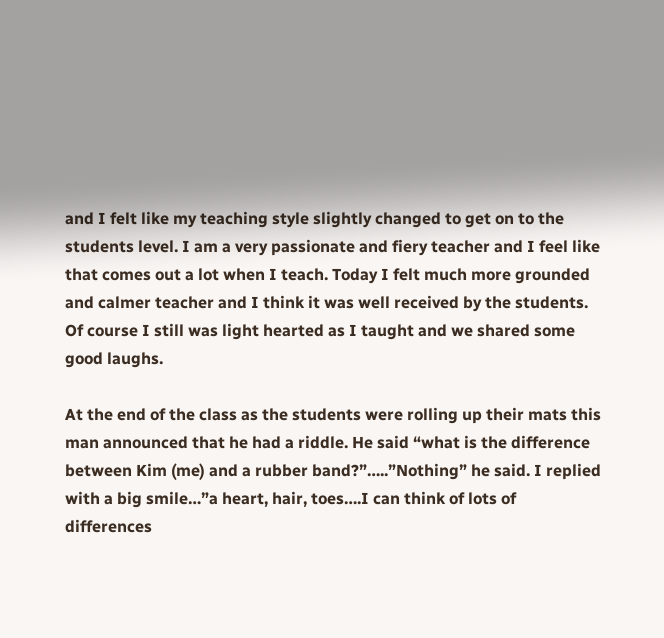and I felt like my teaching style slightly changed to get on to the students level. I am a very passionate and fiery teacher and I feel like that comes out a lot when I teach. Today I felt much more grounded and calmer teacher and I think it was well received by the students. Of course I still was light hearted as I taught and we shared some good laughs.

At the end of the class as the students were rolling up their mats this man announced that he had a riddle. He said “what is the difference between Kim (me) and a rubber band?”…..”Nothing” he said. I replied with a big smile…”a heart, hair, toes….I can think of lots of differences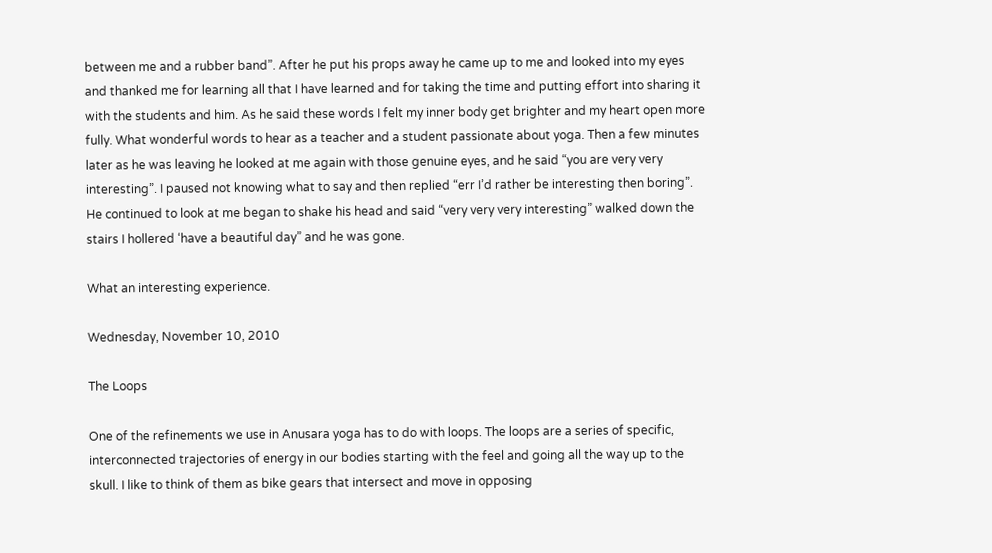between me and a rubber band”. After he put his props away he came up to me and looked into my eyes and thanked me for learning all that I have learned and for taking the time and putting effort into sharing it with the students and him. As he said these words I felt my inner body get brighter and my heart open more fully. What wonderful words to hear as a teacher and a student passionate about yoga. Then a few minutes later as he was leaving he looked at me again with those genuine eyes, and he said “you are very very interesting”. I paused not knowing what to say and then replied “err I’d rather be interesting then boring”. He continued to look at me began to shake his head and said “very very very interesting” walked down the stairs I hollered ‘have a beautiful day” and he was gone.

What an interesting experience.

Wednesday, November 10, 2010

The Loops

One of the refinements we use in Anusara yoga has to do with loops. The loops are a series of specific, interconnected trajectories of energy in our bodies starting with the feel and going all the way up to the skull. I like to think of them as bike gears that intersect and move in opposing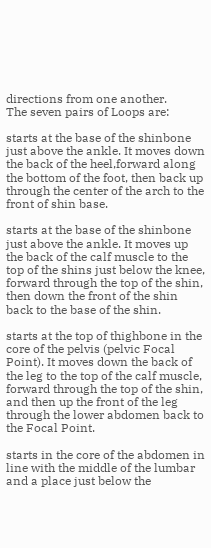directions from one another.
The seven pairs of Loops are:

starts at the base of the shinbone just above the ankle. It moves down the back of the heel,forward along the bottom of the foot, then back up through the center of the arch to the front of shin base.

starts at the base of the shinbone just above the ankle. It moves up the back of the calf muscle to the top of the shins just below the knee, forward through the top of the shin, then down the front of the shin back to the base of the shin.

starts at the top of thighbone in the core of the pelvis (pelvic Focal Point). It moves down the back of the leg to the top of the calf muscle, forward through the top of the shin, and then up the front of the leg through the lower abdomen back to the Focal Point.

starts in the core of the abdomen in line with the middle of the lumbar and a place just below the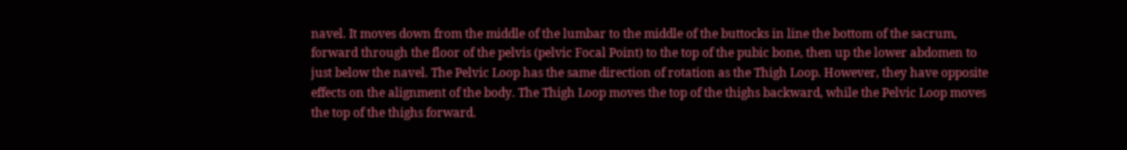navel. It moves down from the middle of the lumbar to the middle of the buttocks in line the bottom of the sacrum, forward through the floor of the pelvis (pelvic Focal Point) to the top of the pubic bone, then up the lower abdomen to just below the navel. The Pelvic Loop has the same direction of rotation as the Thigh Loop. However, they have opposite effects on the alignment of the body. The Thigh Loop moves the top of the thighs backward, while the Pelvic Loop moves the top of the thighs forward.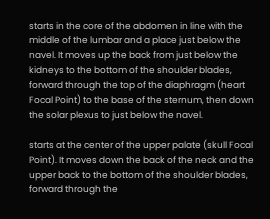starts in the core of the abdomen in line with the middle of the lumbar and a place just below the navel. It moves up the back from just below the kidneys to the bottom of the shoulder blades, forward through the top of the diaphragm (heart Focal Point) to the base of the sternum, then down the solar plexus to just below the navel.

starts at the center of the upper palate (skull Focal Point). It moves down the back of the neck and the upper back to the bottom of the shoulder blades, forward through the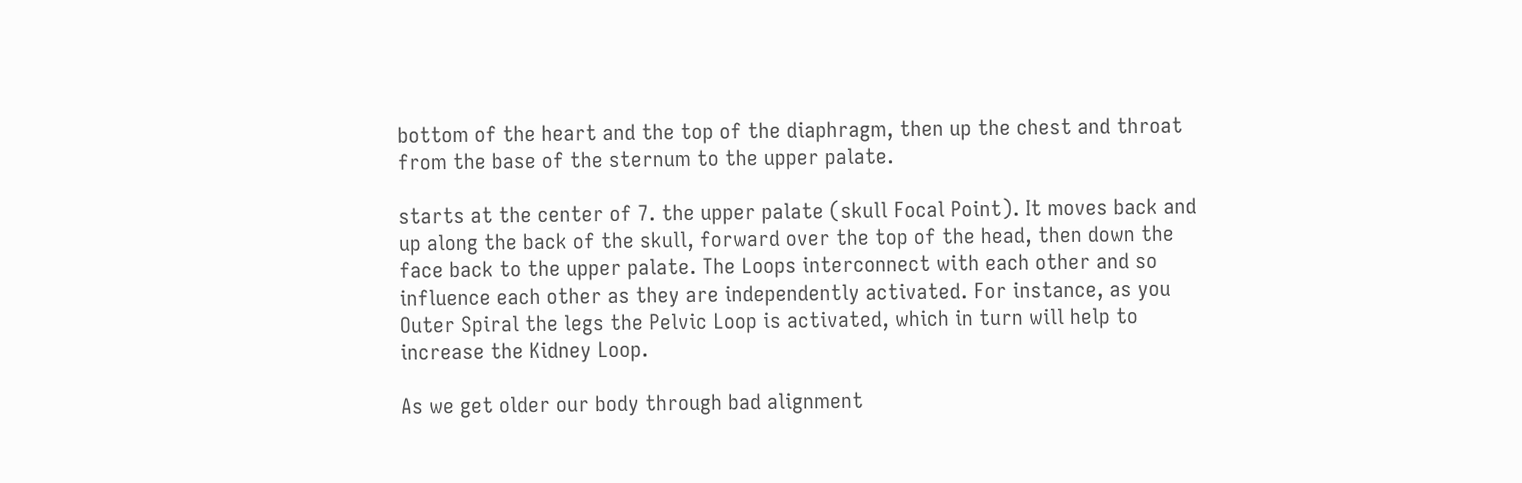bottom of the heart and the top of the diaphragm, then up the chest and throat from the base of the sternum to the upper palate.

starts at the center of 7. the upper palate (skull Focal Point). It moves back and up along the back of the skull, forward over the top of the head, then down the face back to the upper palate. The Loops interconnect with each other and so influence each other as they are independently activated. For instance, as you Outer Spiral the legs the Pelvic Loop is activated, which in turn will help to increase the Kidney Loop.

As we get older our body through bad alignment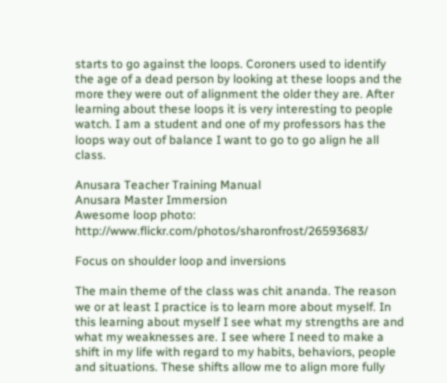starts to go against the loops. Coroners used to identify the age of a dead person by looking at these loops and the more they were out of alignment the older they are. After learning about these loops it is very interesting to people watch. I am a student and one of my professors has the loops way out of balance I want to go to go align he all class.

Anusara Teacher Training Manual
Anusara Master Immersion
Awesome loop photo: http://www.flickr.com/photos/sharonfrost/26593683/

Focus on shoulder loop and inversions

The main theme of the class was chit ananda. The reason we or at least I practice is to learn more about myself. In this learning about myself I see what my strengths are and what my weaknesses are. I see where I need to make a shift in my life with regard to my habits, behaviors, people and situations. These shifts allow me to align more fully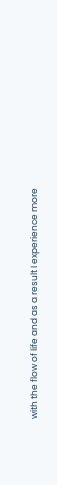with the flow of life and as a result I experience more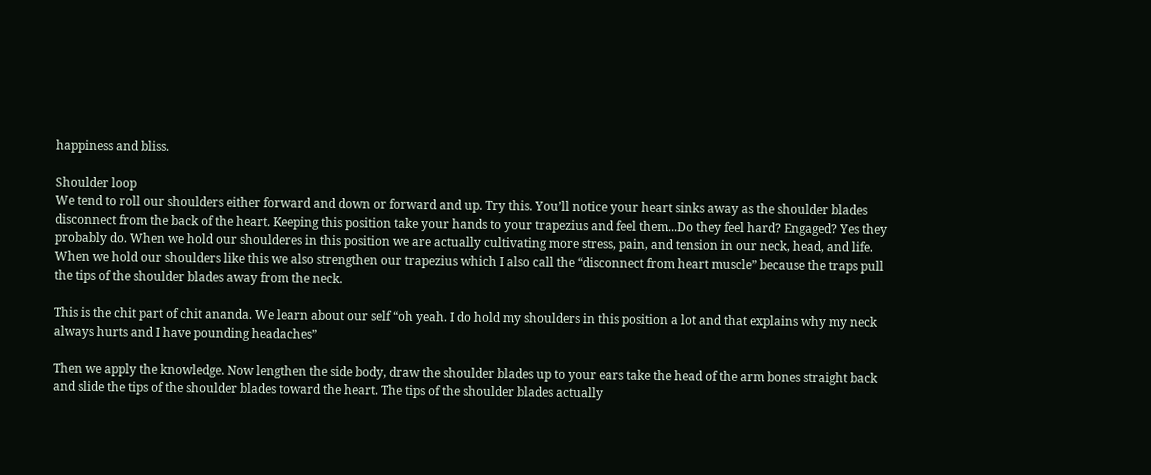happiness and bliss.

Shoulder loop
We tend to roll our shoulders either forward and down or forward and up. Try this. You’ll notice your heart sinks away as the shoulder blades disconnect from the back of the heart. Keeping this position take your hands to your trapezius and feel them...Do they feel hard? Engaged? Yes they probably do. When we hold our shoulderes in this position we are actually cultivating more stress, pain, and tension in our neck, head, and life. When we hold our shoulders like this we also strengthen our trapezius which I also call the “disconnect from heart muscle” because the traps pull the tips of the shoulder blades away from the neck.

This is the chit part of chit ananda. We learn about our self “oh yeah. I do hold my shoulders in this position a lot and that explains why my neck always hurts and I have pounding headaches”

Then we apply the knowledge. Now lengthen the side body, draw the shoulder blades up to your ears take the head of the arm bones straight back and slide the tips of the shoulder blades toward the heart. The tips of the shoulder blades actually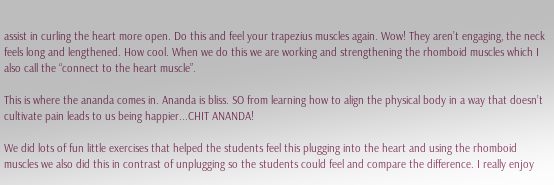assist in curling the heart more open. Do this and feel your trapezius muscles again. Wow! They aren’t engaging, the neck feels long and lengthened. How cool. When we do this we are working and strengthening the rhomboid muscles which I also call the “connect to the heart muscle”.

This is where the ananda comes in. Ananda is bliss. SO from learning how to align the physical body in a way that doesn’t cultivate pain leads to us being happier...CHIT ANANDA!

We did lots of fun little exercises that helped the students feel this plugging into the heart and using the rhomboid muscles we also did this in contrast of unplugging so the students could feel and compare the difference. I really enjoy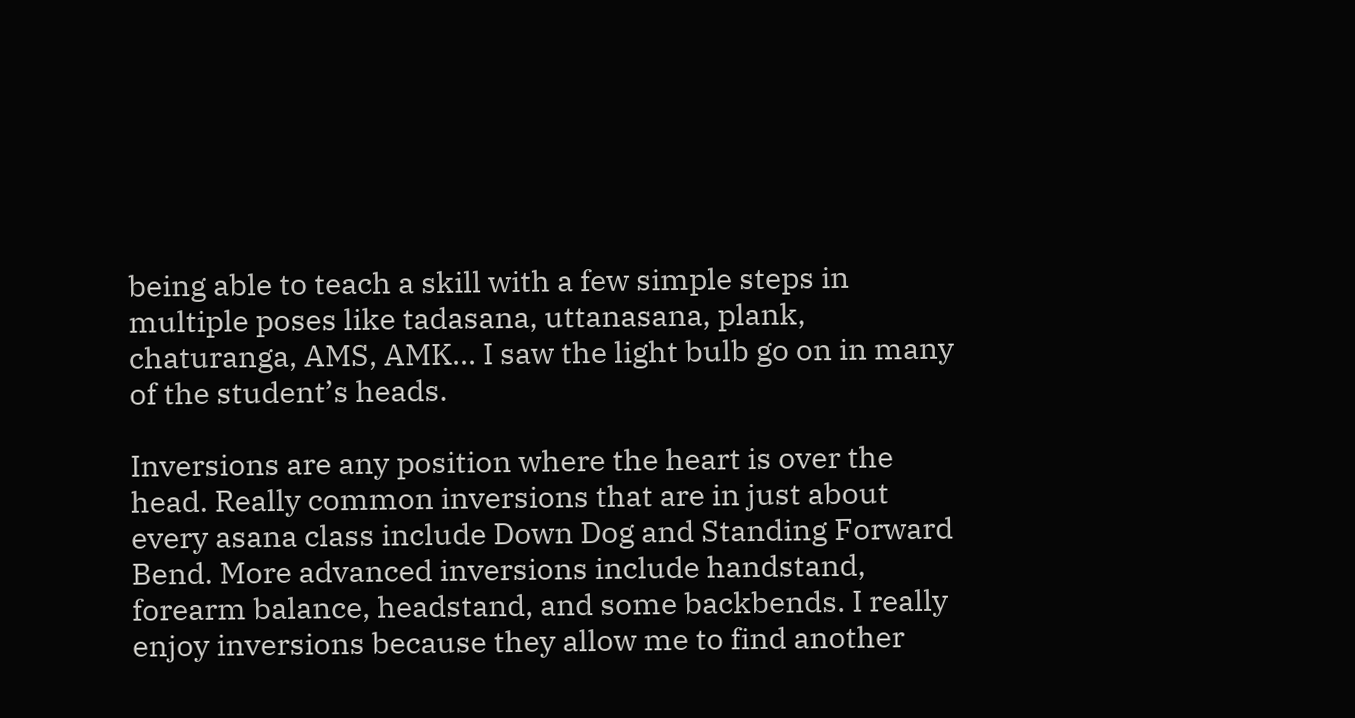being able to teach a skill with a few simple steps in multiple poses like tadasana, uttanasana, plank, chaturanga, AMS, AMK... I saw the light bulb go on in many of the student’s heads.

Inversions are any position where the heart is over the head. Really common inversions that are in just about every asana class include Down Dog and Standing Forward Bend. More advanced inversions include handstand, forearm balance, headstand, and some backbends. I really enjoy inversions because they allow me to find another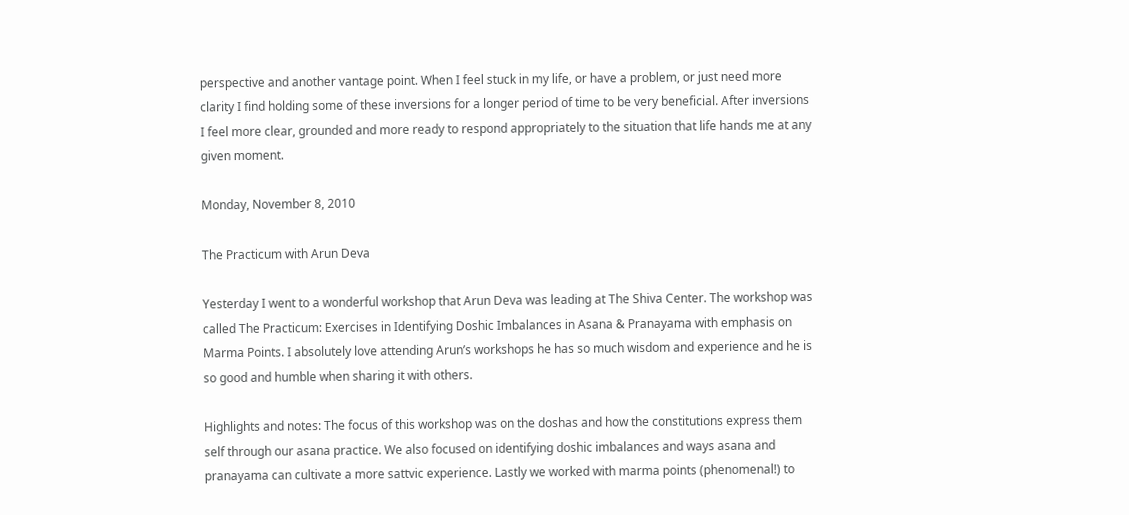perspective and another vantage point. When I feel stuck in my life, or have a problem, or just need more clarity I find holding some of these inversions for a longer period of time to be very beneficial. After inversions I feel more clear, grounded and more ready to respond appropriately to the situation that life hands me at any given moment.

Monday, November 8, 2010

The Practicum with Arun Deva

Yesterday I went to a wonderful workshop that Arun Deva was leading at The Shiva Center. The workshop was called The Practicum: Exercises in Identifying Doshic Imbalances in Asana & Pranayama with emphasis on Marma Points. I absolutely love attending Arun’s workshops he has so much wisdom and experience and he is so good and humble when sharing it with others.

Highlights and notes: The focus of this workshop was on the doshas and how the constitutions express them self through our asana practice. We also focused on identifying doshic imbalances and ways asana and pranayama can cultivate a more sattvic experience. Lastly we worked with marma points (phenomenal!) to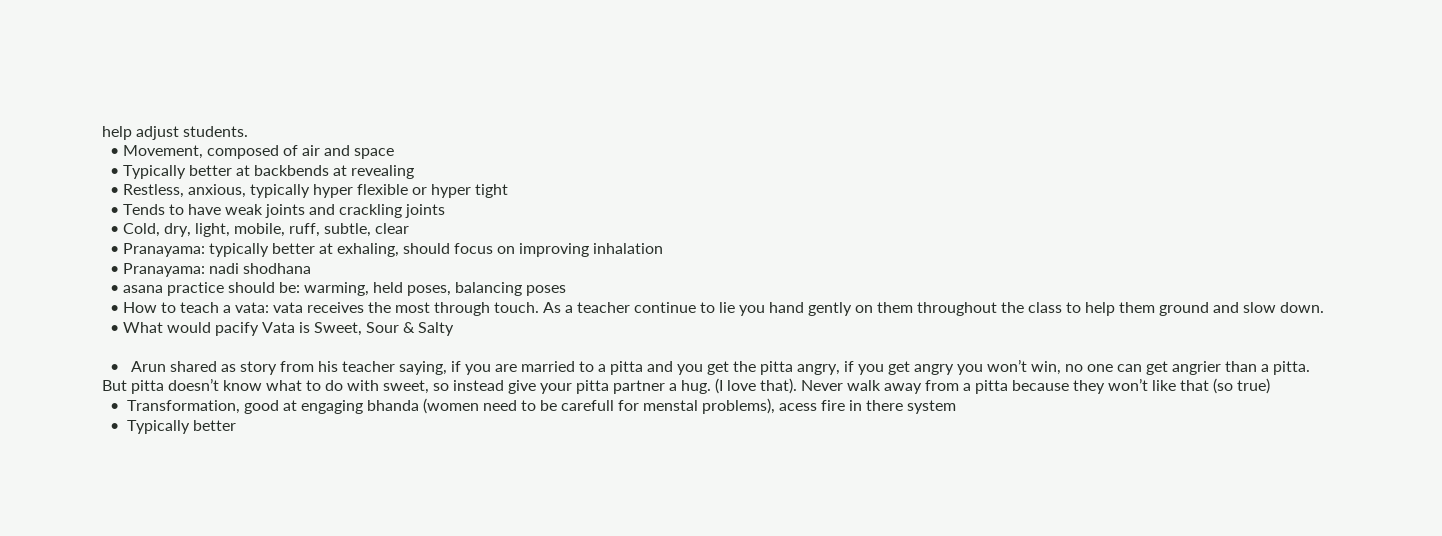help adjust students.
  • Movement, composed of air and space
  • Typically better at backbends at revealing
  • Restless, anxious, typically hyper flexible or hyper tight
  • Tends to have weak joints and crackling joints
  • Cold, dry, light, mobile, ruff, subtle, clear
  • Pranayama: typically better at exhaling, should focus on improving inhalation
  • Pranayama: nadi shodhana
  • asana practice should be: warming, held poses, balancing poses
  • How to teach a vata: vata receives the most through touch. As a teacher continue to lie you hand gently on them throughout the class to help them ground and slow down.
  • What would pacify Vata is Sweet, Sour & Salty

  •   Arun shared as story from his teacher saying, if you are married to a pitta and you get the pitta angry, if you get angry you won’t win, no one can get angrier than a pitta. But pitta doesn’t know what to do with sweet, so instead give your pitta partner a hug. (I love that). Never walk away from a pitta because they won’t like that (so true)
  •  Transformation, good at engaging bhanda (women need to be carefull for menstal problems), acess fire in there system
  •  Typically better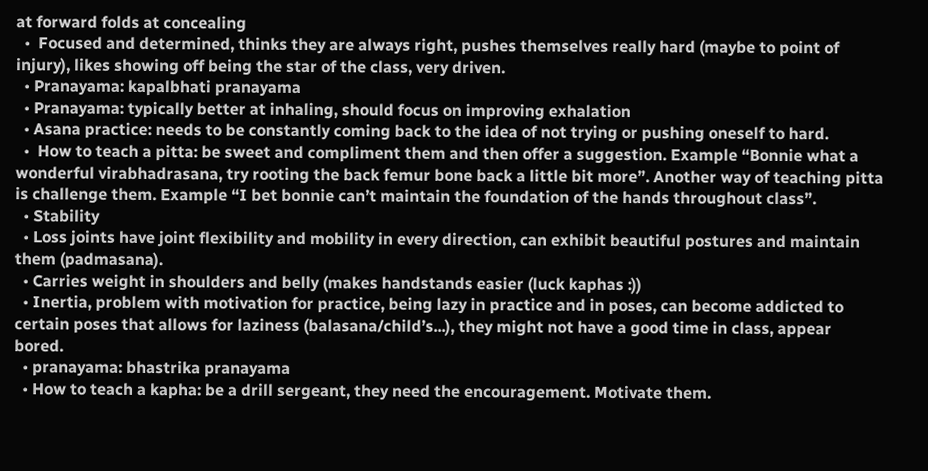at forward folds at concealing
  •  Focused and determined, thinks they are always right, pushes themselves really hard (maybe to point of injury), likes showing off being the star of the class, very driven.
  • Pranayama: kapalbhati pranayama
  • Pranayama: typically better at inhaling, should focus on improving exhalation
  • Asana practice: needs to be constantly coming back to the idea of not trying or pushing oneself to hard.
  •  How to teach a pitta: be sweet and compliment them and then offer a suggestion. Example “Bonnie what a wonderful virabhadrasana, try rooting the back femur bone back a little bit more”. Another way of teaching pitta is challenge them. Example “I bet bonnie can’t maintain the foundation of the hands throughout class”.
  • Stability
  • Loss joints have joint flexibility and mobility in every direction, can exhibit beautiful postures and maintain them (padmasana).
  • Carries weight in shoulders and belly (makes handstands easier (luck kaphas :))
  • Inertia, problem with motivation for practice, being lazy in practice and in poses, can become addicted to certain poses that allows for laziness (balasana/child’s...), they might not have a good time in class, appear bored.
  • pranayama: bhastrika pranayama
  • How to teach a kapha: be a drill sergeant, they need the encouragement. Motivate them.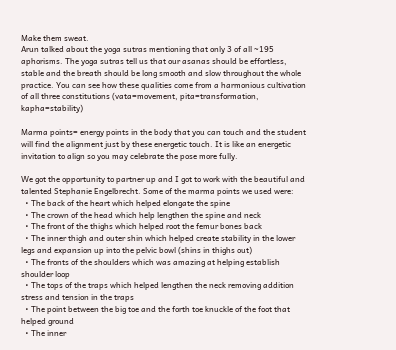Make them sweat.
Arun talked about the yoga sutras mentioning that only 3 of all ~195 aphorisms. The yoga sutras tell us that our asanas should be effortless, stable and the breath should be long smooth and slow throughout the whole practice. You can see how these qualities come from a harmonious cultivation of all three constitutions (vata=movement, pita=transformation, kapha=stability)

Marma points= energy points in the body that you can touch and the student will find the alignment just by these energetic touch. It is like an energetic invitation to align so you may celebrate the pose more fully.

We got the opportunity to partner up and I got to work with the beautiful and talented Stephanie Engelbrecht. Some of the marma points we used were:
  • The back of the heart which helped elongate the spine
  • The crown of the head which help lengthen the spine and neck
  • The front of the thighs which helped root the femur bones back
  • The inner thigh and outer shin which helped create stability in the lower legs and expansion up into the pelvic bowl (shins in thighs out)
  • The fronts of the shoulders which was amazing at helping establish shoulder loop
  • The tops of the traps which helped lengthen the neck removing addition stress and tension in the traps
  • The point between the big toe and the forth toe knuckle of the foot that helped ground
  • The inner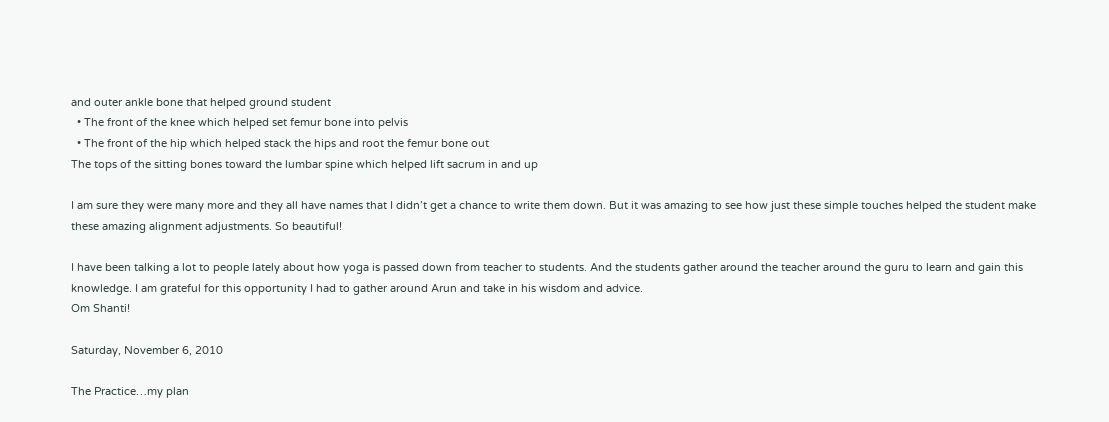and outer ankle bone that helped ground student
  • The front of the knee which helped set femur bone into pelvis
  • The front of the hip which helped stack the hips and root the femur bone out
The tops of the sitting bones toward the lumbar spine which helped lift sacrum in and up

I am sure they were many more and they all have names that I didn’t get a chance to write them down. But it was amazing to see how just these simple touches helped the student make these amazing alignment adjustments. So beautiful!

I have been talking a lot to people lately about how yoga is passed down from teacher to students. And the students gather around the teacher around the guru to learn and gain this knowledge. I am grateful for this opportunity I had to gather around Arun and take in his wisdom and advice.
Om Shanti!

Saturday, November 6, 2010

The Practice…my plan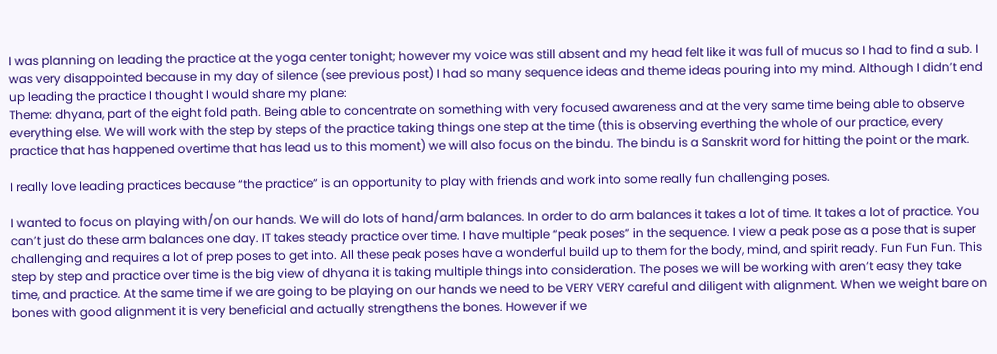I was planning on leading the practice at the yoga center tonight; however my voice was still absent and my head felt like it was full of mucus so I had to find a sub. I was very disappointed because in my day of silence (see previous post) I had so many sequence ideas and theme ideas pouring into my mind. Although I didn’t end up leading the practice I thought I would share my plane:
Theme: dhyana, part of the eight fold path. Being able to concentrate on something with very focused awareness and at the very same time being able to observe everything else. We will work with the step by steps of the practice taking things one step at the time (this is observing everthing the whole of our practice, every practice that has happened overtime that has lead us to this moment) we will also focus on the bindu. The bindu is a Sanskrit word for hitting the point or the mark.

I really love leading practices because “the practice” is an opportunity to play with friends and work into some really fun challenging poses.

I wanted to focus on playing with/on our hands. We will do lots of hand/arm balances. In order to do arm balances it takes a lot of time. It takes a lot of practice. You can’t just do these arm balances one day. IT takes steady practice over time. I have multiple “peak poses” in the sequence. I view a peak pose as a pose that is super challenging and requires a lot of prep poses to get into. All these peak poses have a wonderful build up to them for the body, mind, and spirit ready. Fun Fun Fun. This step by step and practice over time is the big view of dhyana it is taking multiple things into consideration. The poses we will be working with aren’t easy they take time, and practice. At the same time if we are going to be playing on our hands we need to be VERY VERY careful and diligent with alignment. When we weight bare on bones with good alignment it is very beneficial and actually strengthens the bones. However if we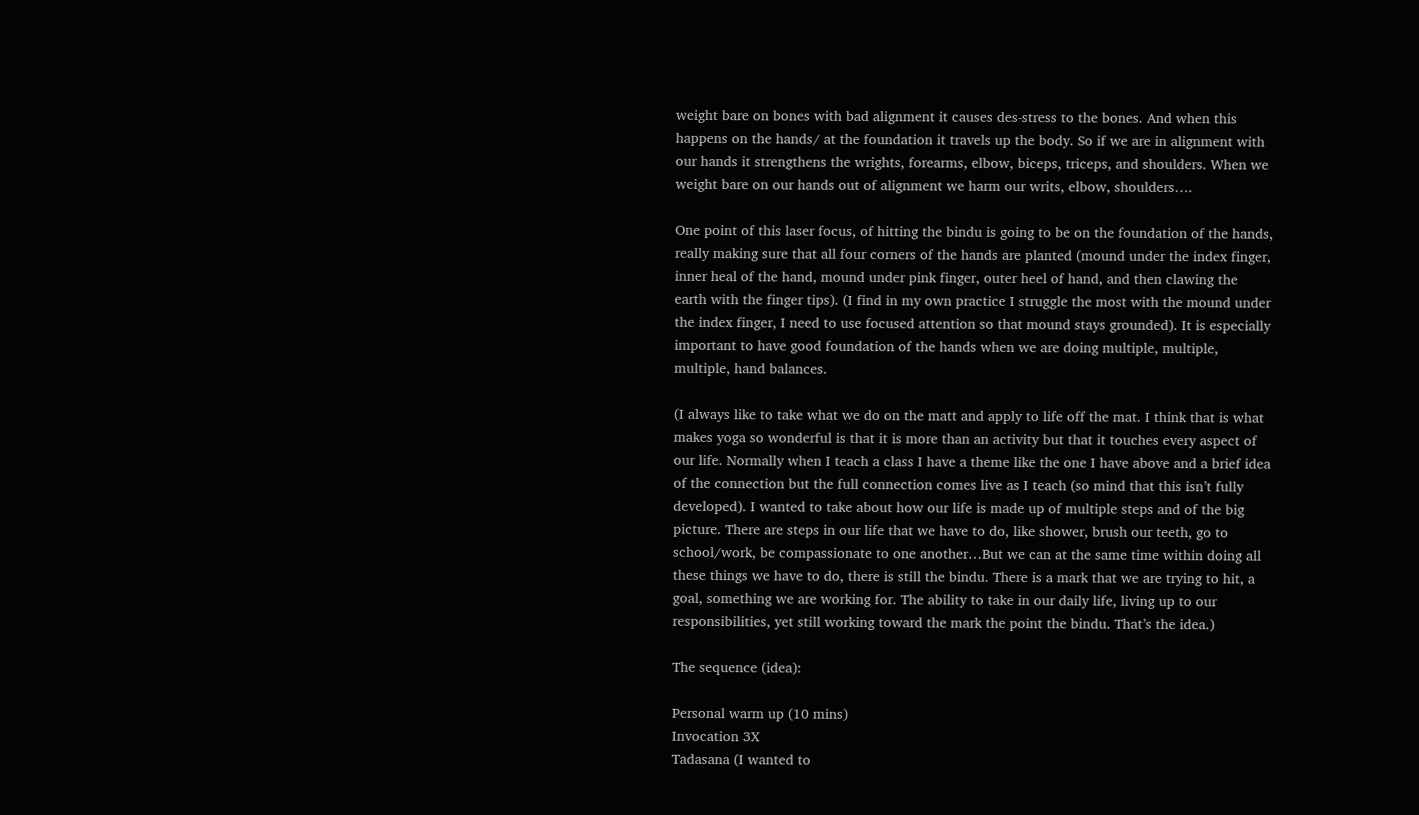weight bare on bones with bad alignment it causes des-stress to the bones. And when this happens on the hands/ at the foundation it travels up the body. So if we are in alignment with our hands it strengthens the wrights, forearms, elbow, biceps, triceps, and shoulders. When we weight bare on our hands out of alignment we harm our writs, elbow, shoulders….

One point of this laser focus, of hitting the bindu is going to be on the foundation of the hands, really making sure that all four corners of the hands are planted (mound under the index finger, inner heal of the hand, mound under pink finger, outer heel of hand, and then clawing the earth with the finger tips). (I find in my own practice I struggle the most with the mound under the index finger, I need to use focused attention so that mound stays grounded). It is especially important to have good foundation of the hands when we are doing multiple, multiple, multiple, hand balances.

(I always like to take what we do on the matt and apply to life off the mat. I think that is what makes yoga so wonderful is that it is more than an activity but that it touches every aspect of our life. Normally when I teach a class I have a theme like the one I have above and a brief idea of the connection but the full connection comes live as I teach (so mind that this isn’t fully developed). I wanted to take about how our life is made up of multiple steps and of the big picture. There are steps in our life that we have to do, like shower, brush our teeth, go to school/work, be compassionate to one another…But we can at the same time within doing all these things we have to do, there is still the bindu. There is a mark that we are trying to hit, a goal, something we are working for. The ability to take in our daily life, living up to our responsibilities, yet still working toward the mark the point the bindu. That’s the idea.)

The sequence (idea):

Personal warm up (10 mins)
Invocation 3X
Tadasana (I wanted to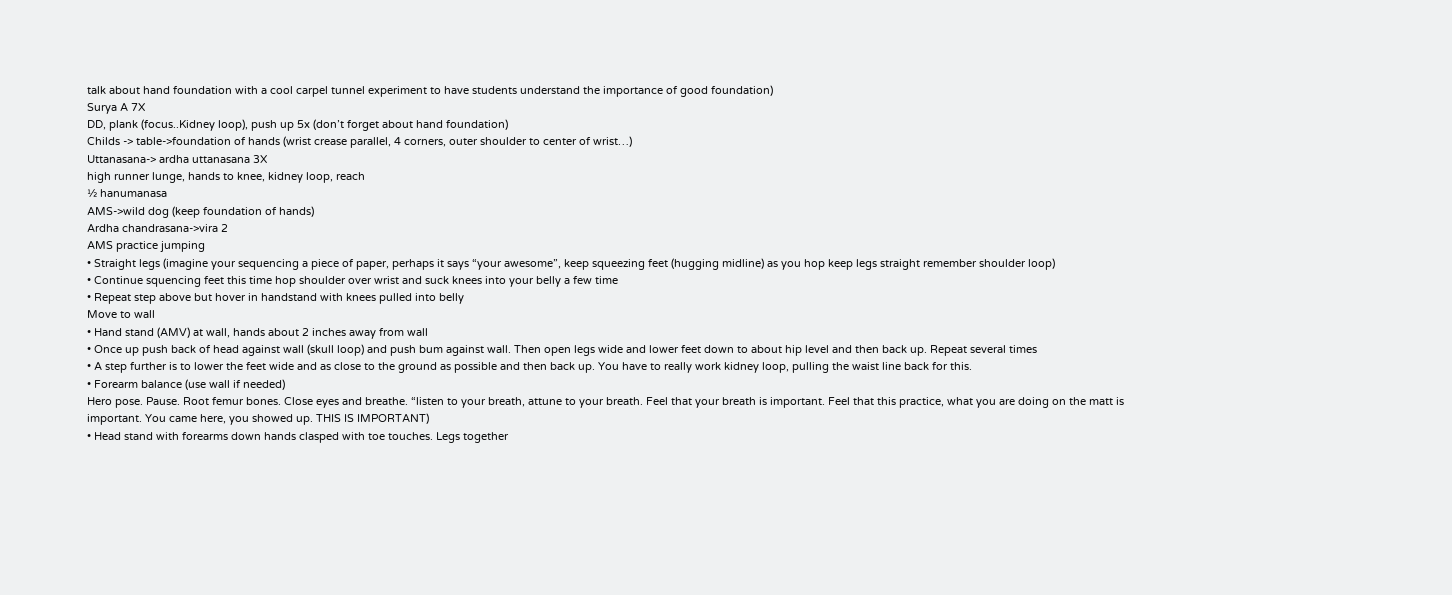talk about hand foundation with a cool carpel tunnel experiment to have students understand the importance of good foundation)
Surya A 7X
DD, plank (focus..Kidney loop), push up 5x (don’t forget about hand foundation)
Childs -> table->foundation of hands (wrist crease parallel, 4 corners, outer shoulder to center of wrist…)
Uttanasana-> ardha uttanasana 3X
high runner lunge, hands to knee, kidney loop, reach
½ hanumanasa
AMS->wild dog (keep foundation of hands)
Ardha chandrasana->vira 2
AMS practice jumping
• Straight legs (imagine your sequencing a piece of paper, perhaps it says “your awesome”, keep squeezing feet (hugging midline) as you hop keep legs straight remember shoulder loop)
• Continue squencing feet this time hop shoulder over wrist and suck knees into your belly a few time
• Repeat step above but hover in handstand with knees pulled into belly
Move to wall
• Hand stand (AMV) at wall, hands about 2 inches away from wall
• Once up push back of head against wall (skull loop) and push bum against wall. Then open legs wide and lower feet down to about hip level and then back up. Repeat several times
• A step further is to lower the feet wide and as close to the ground as possible and then back up. You have to really work kidney loop, pulling the waist line back for this.
• Forearm balance (use wall if needed)
Hero pose. Pause. Root femur bones. Close eyes and breathe. “listen to your breath, attune to your breath. Feel that your breath is important. Feel that this practice, what you are doing on the matt is important. You came here, you showed up. THIS IS IMPORTANT)
• Head stand with forearms down hands clasped with toe touches. Legs together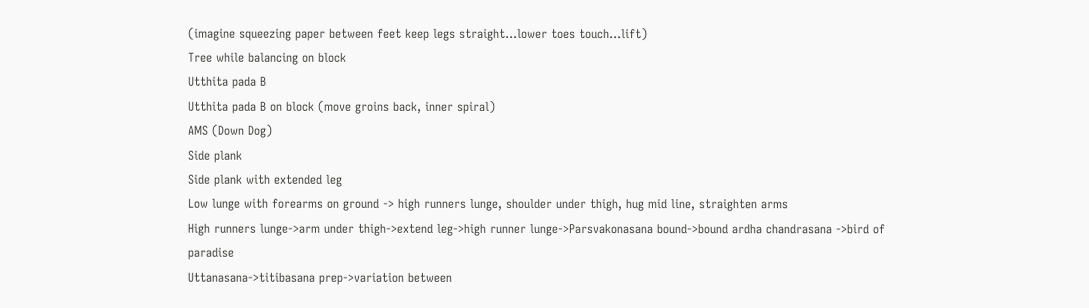(imagine squeezing paper between feet keep legs straight…lower toes touch…lift)
Tree while balancing on block
Utthita pada B
Utthita pada B on block (move groins back, inner spiral)
AMS (Down Dog)
Side plank
Side plank with extended leg
Low lunge with forearms on ground -> high runners lunge, shoulder under thigh, hug mid line, straighten arms
High runners lunge->arm under thigh->extend leg->high runner lunge->Parsvakonasana bound->bound ardha chandrasana ->bird of paradise
Uttanasana->titibasana prep->variation between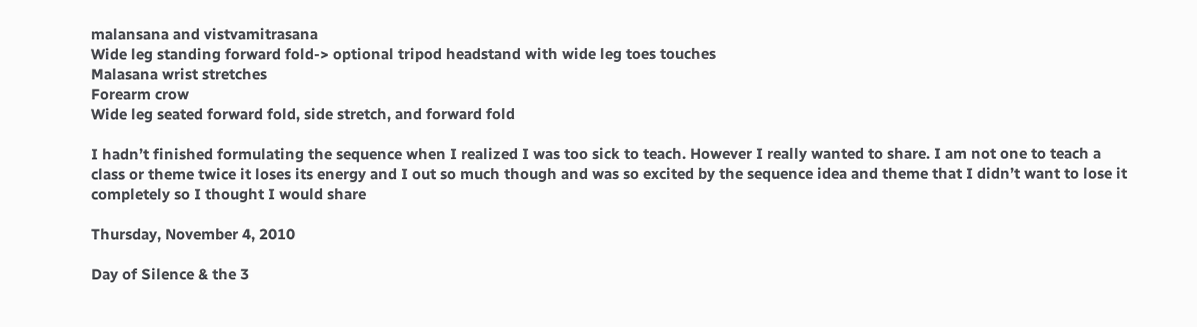malansana and vistvamitrasana
Wide leg standing forward fold-> optional tripod headstand with wide leg toes touches
Malasana wrist stretches
Forearm crow
Wide leg seated forward fold, side stretch, and forward fold

I hadn’t finished formulating the sequence when I realized I was too sick to teach. However I really wanted to share. I am not one to teach a class or theme twice it loses its energy and I out so much though and was so excited by the sequence idea and theme that I didn’t want to lose it completely so I thought I would share

Thursday, November 4, 2010

Day of Silence & the 3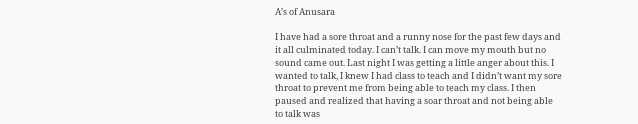A’s of Anusara

I have had a sore throat and a runny nose for the past few days and it all culminated today. I can’t talk. I can move my mouth but no sound came out. Last night I was getting a little anger about this. I wanted to talk, I knew I had class to teach and I didn’t want my sore throat to prevent me from being able to teach my class. I then paused and realized that having a soar throat and not being able to talk was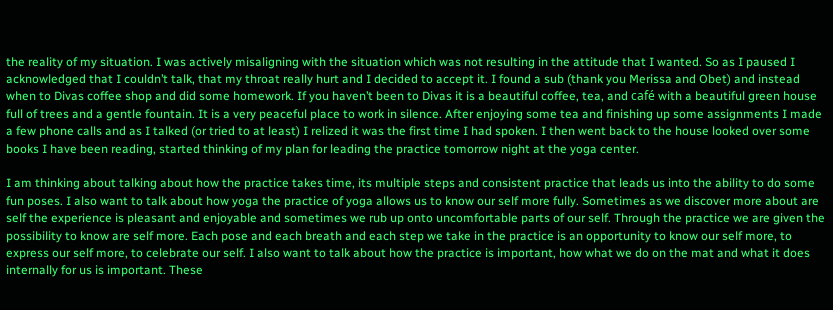the reality of my situation. I was actively misaligning with the situation which was not resulting in the attitude that I wanted. So as I paused I acknowledged that I couldn’t talk, that my throat really hurt and I decided to accept it. I found a sub (thank you Merissa and Obet) and instead when to Divas coffee shop and did some homework. If you haven’t been to Divas it is a beautiful coffee, tea, and café with a beautiful green house full of trees and a gentle fountain. It is a very peaceful place to work in silence. After enjoying some tea and finishing up some assignments I made a few phone calls and as I talked (or tried to at least) I relized it was the first time I had spoken. I then went back to the house looked over some books I have been reading, started thinking of my plan for leading the practice tomorrow night at the yoga center.

I am thinking about talking about how the practice takes time, its multiple steps and consistent practice that leads us into the ability to do some fun poses. I also want to talk about how yoga the practice of yoga allows us to know our self more fully. Sometimes as we discover more about are self the experience is pleasant and enjoyable and sometimes we rub up onto uncomfortable parts of our self. Through the practice we are given the possibility to know are self more. Each pose and each breath and each step we take in the practice is an opportunity to know our self more, to express our self more, to celebrate our self. I also want to talk about how the practice is important, how what we do on the mat and what it does internally for us is important. These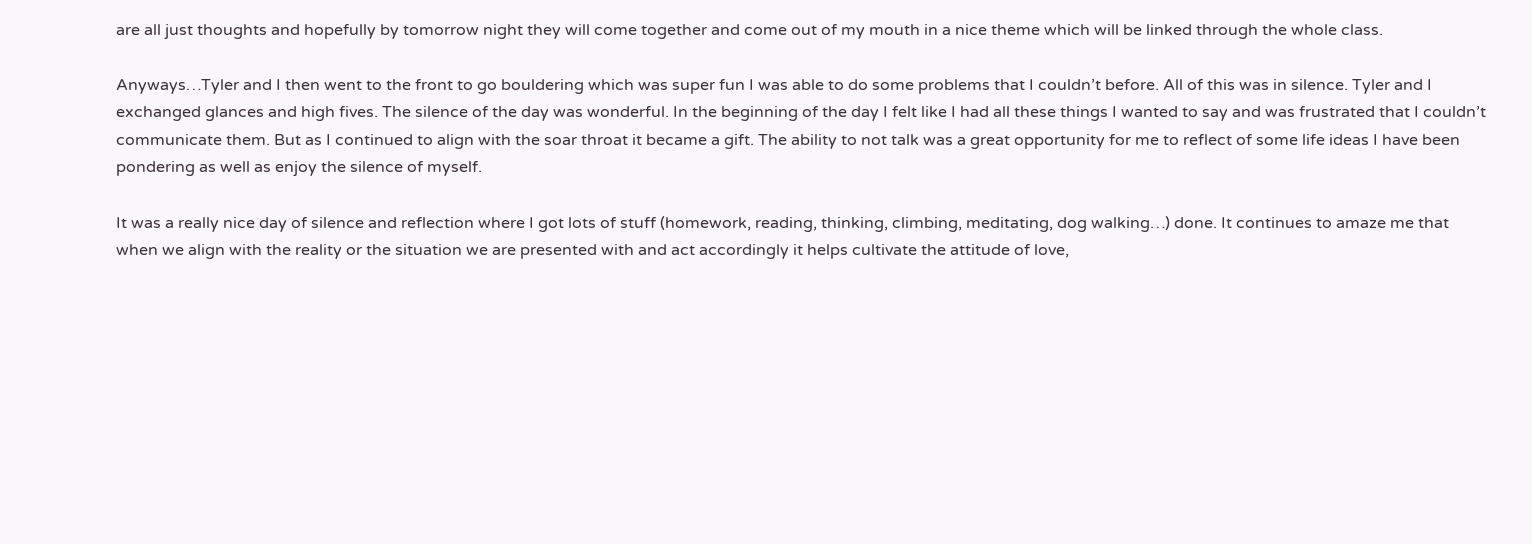are all just thoughts and hopefully by tomorrow night they will come together and come out of my mouth in a nice theme which will be linked through the whole class.

Anyways…Tyler and I then went to the front to go bouldering which was super fun I was able to do some problems that I couldn’t before. All of this was in silence. Tyler and I exchanged glances and high fives. The silence of the day was wonderful. In the beginning of the day I felt like I had all these things I wanted to say and was frustrated that I couldn’t communicate them. But as I continued to align with the soar throat it became a gift. The ability to not talk was a great opportunity for me to reflect of some life ideas I have been pondering as well as enjoy the silence of myself.

It was a really nice day of silence and reflection where I got lots of stuff (homework, reading, thinking, climbing, meditating, dog walking…) done. It continues to amaze me that when we align with the reality or the situation we are presented with and act accordingly it helps cultivate the attitude of love,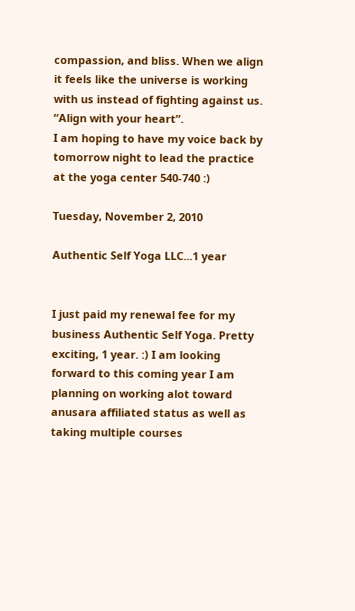compassion, and bliss. When we align it feels like the universe is working with us instead of fighting against us. “Align with your heart”.
I am hoping to have my voice back by tomorrow night to lead the practice at the yoga center 540-740 :)

Tuesday, November 2, 2010

Authentic Self Yoga LLC...1 year


I just paid my renewal fee for my business Authentic Self Yoga. Pretty exciting, 1 year. :) I am looking forward to this coming year I am planning on working alot toward anusara affiliated status as well as taking multiple courses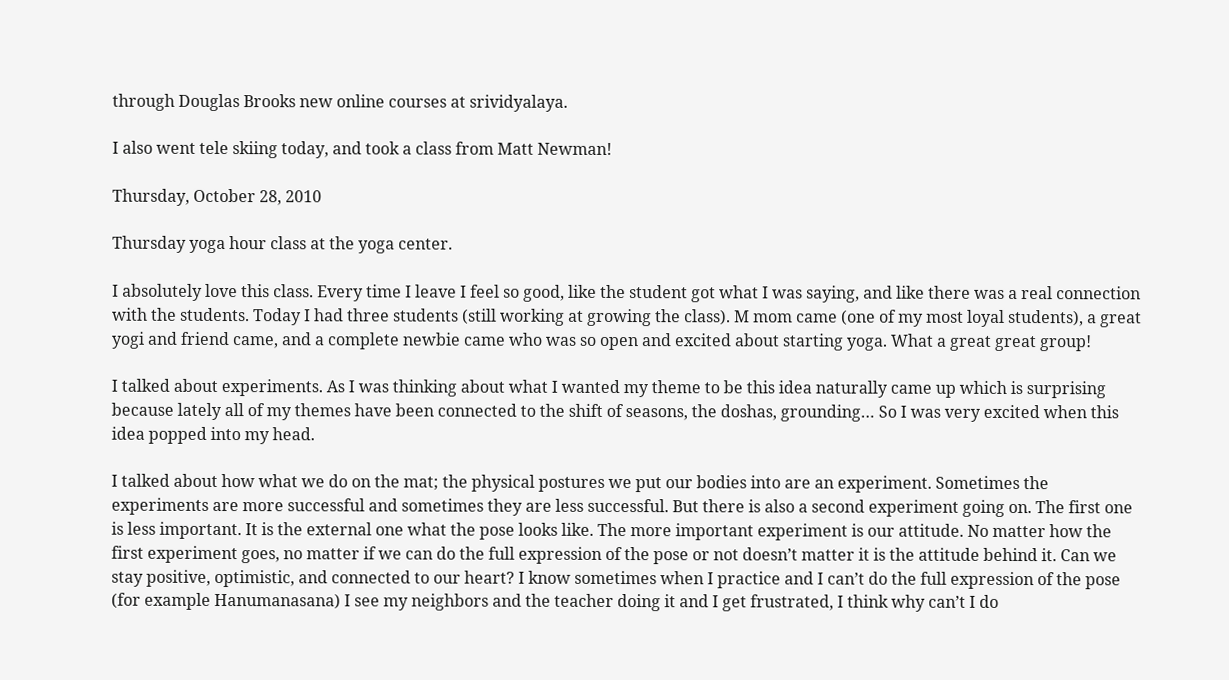through Douglas Brooks new online courses at srividyalaya.

I also went tele skiing today, and took a class from Matt Newman!

Thursday, October 28, 2010

Thursday yoga hour class at the yoga center.

I absolutely love this class. Every time I leave I feel so good, like the student got what I was saying, and like there was a real connection with the students. Today I had three students (still working at growing the class). M mom came (one of my most loyal students), a great yogi and friend came, and a complete newbie came who was so open and excited about starting yoga. What a great great group!

I talked about experiments. As I was thinking about what I wanted my theme to be this idea naturally came up which is surprising because lately all of my themes have been connected to the shift of seasons, the doshas, grounding… So I was very excited when this idea popped into my head.

I talked about how what we do on the mat; the physical postures we put our bodies into are an experiment. Sometimes the experiments are more successful and sometimes they are less successful. But there is also a second experiment going on. The first one is less important. It is the external one what the pose looks like. The more important experiment is our attitude. No matter how the first experiment goes, no matter if we can do the full expression of the pose or not doesn’t matter it is the attitude behind it. Can we stay positive, optimistic, and connected to our heart? I know sometimes when I practice and I can’t do the full expression of the pose (for example Hanumanasana) I see my neighbors and the teacher doing it and I get frustrated, I think why can’t I do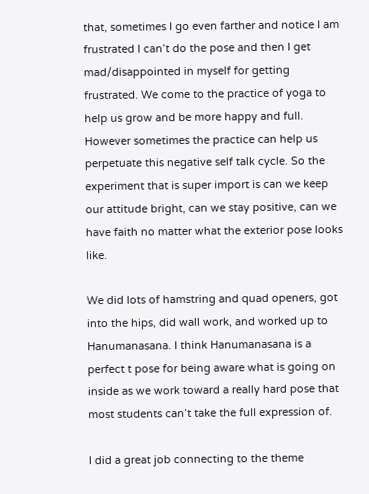that, sometimes I go even farther and notice I am frustrated I can’t do the pose and then I get mad/disappointed in myself for getting frustrated. We come to the practice of yoga to help us grow and be more happy and full. However sometimes the practice can help us perpetuate this negative self talk cycle. So the experiment that is super import is can we keep our attitude bright, can we stay positive, can we have faith no matter what the exterior pose looks like.

We did lots of hamstring and quad openers, got into the hips, did wall work, and worked up to Hanumanasana. I think Hanumanasana is a perfect t pose for being aware what is going on inside as we work toward a really hard pose that most students can’t take the full expression of.

I did a great job connecting to the theme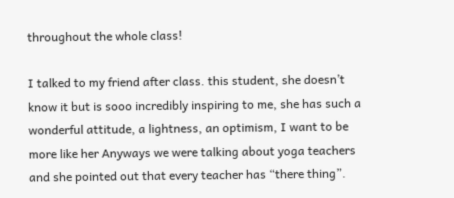throughout the whole class!

I talked to my friend after class. this student, she doesn’t know it but is sooo incredibly inspiring to me, she has such a wonderful attitude, a lightness, an optimism, I want to be more like her Anyways we were talking about yoga teachers and she pointed out that every teacher has “there thing”.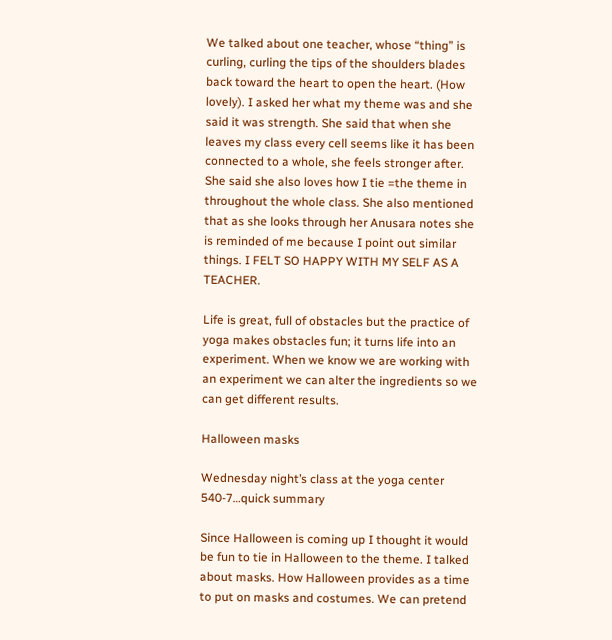We talked about one teacher, whose “thing” is curling, curling the tips of the shoulders blades back toward the heart to open the heart. (How lovely). I asked her what my theme was and she said it was strength. She said that when she leaves my class every cell seems like it has been connected to a whole, she feels stronger after. She said she also loves how I tie =the theme in throughout the whole class. She also mentioned that as she looks through her Anusara notes she is reminded of me because I point out similar things. I FELT SO HAPPY WITH MY SELF AS A TEACHER.

Life is great, full of obstacles but the practice of yoga makes obstacles fun; it turns life into an experiment. When we know we are working with an experiment we can alter the ingredients so we can get different results.

Halloween masks

Wednesday night’s class at the yoga center 540-7…quick summary

Since Halloween is coming up I thought it would be fun to tie in Halloween to the theme. I talked about masks. How Halloween provides as a time to put on masks and costumes. We can pretend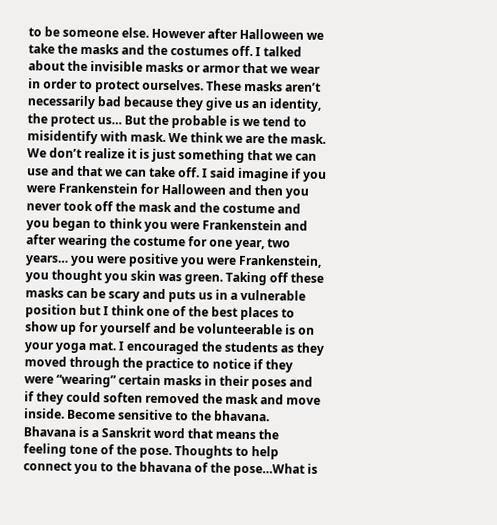to be someone else. However after Halloween we take the masks and the costumes off. I talked about the invisible masks or armor that we wear in order to protect ourselves. These masks aren’t necessarily bad because they give us an identity, the protect us… But the probable is we tend to misidentify with mask. We think we are the mask. We don’t realize it is just something that we can use and that we can take off. I said imagine if you were Frankenstein for Halloween and then you never took off the mask and the costume and you began to think you were Frankenstein and after wearing the costume for one year, two years… you were positive you were Frankenstein, you thought you skin was green. Taking off these masks can be scary and puts us in a vulnerable position but I think one of the best places to show up for yourself and be volunteerable is on your yoga mat. I encouraged the students as they moved through the practice to notice if they were “wearing” certain masks in their poses and if they could soften removed the mask and move inside. Become sensitive to the bhavana. Bhavana is a Sanskrit word that means the feeling tone of the pose. Thoughts to help connect you to the bhavana of the pose…What is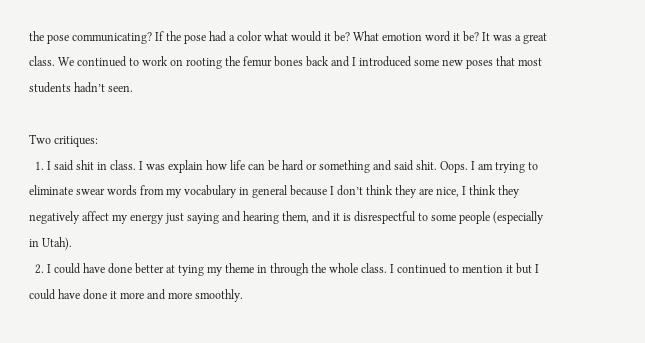the pose communicating? If the pose had a color what would it be? What emotion word it be? It was a great class. We continued to work on rooting the femur bones back and I introduced some new poses that most students hadn’t seen.

Two critiques:
  1. I said shit in class. I was explain how life can be hard or something and said shit. Oops. I am trying to eliminate swear words from my vocabulary in general because I don’t think they are nice, I think they negatively affect my energy just saying and hearing them, and it is disrespectful to some people (especially in Utah).
  2. I could have done better at tying my theme in through the whole class. I continued to mention it but I could have done it more and more smoothly.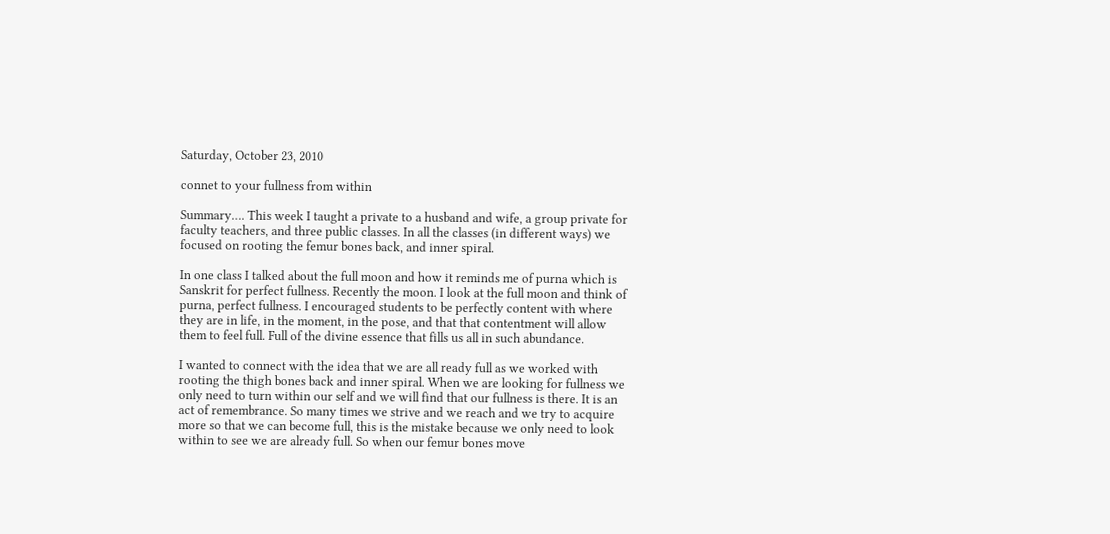Saturday, October 23, 2010

connet to your fullness from within

Summary…. This week I taught a private to a husband and wife, a group private for faculty teachers, and three public classes. In all the classes (in different ways) we focused on rooting the femur bones back, and inner spiral.

In one class I talked about the full moon and how it reminds me of purna which is Sanskrit for perfect fullness. Recently the moon. I look at the full moon and think of purna, perfect fullness. I encouraged students to be perfectly content with where they are in life, in the moment, in the pose, and that that contentment will allow them to feel full. Full of the divine essence that fills us all in such abundance.

I wanted to connect with the idea that we are all ready full as we worked with rooting the thigh bones back and inner spiral. When we are looking for fullness we only need to turn within our self and we will find that our fullness is there. It is an act of remembrance. So many times we strive and we reach and we try to acquire more so that we can become full, this is the mistake because we only need to look within to see we are already full. So when our femur bones move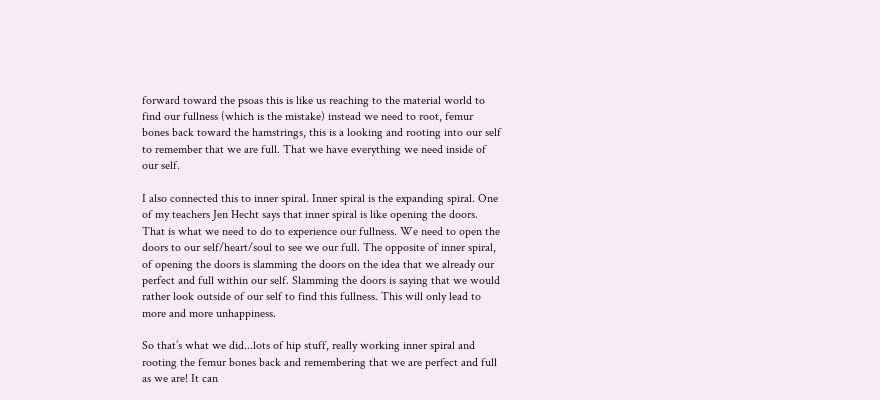forward toward the psoas this is like us reaching to the material world to find our fullness (which is the mistake) instead we need to root, femur bones back toward the hamstrings, this is a looking and rooting into our self to remember that we are full. That we have everything we need inside of our self.

I also connected this to inner spiral. Inner spiral is the expanding spiral. One of my teachers Jen Hecht says that inner spiral is like opening the doors. That is what we need to do to experience our fullness. We need to open the doors to our self/heart/soul to see we our full. The opposite of inner spiral, of opening the doors is slamming the doors on the idea that we already our perfect and full within our self. Slamming the doors is saying that we would rather look outside of our self to find this fullness. This will only lead to more and more unhappiness.

So that’s what we did...lots of hip stuff, really working inner spiral and rooting the femur bones back and remembering that we are perfect and full as we are! It can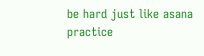be hard just like asana practice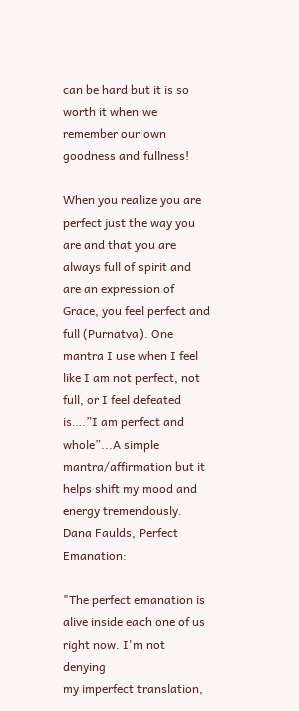can be hard but it is so worth it when we remember our own goodness and fullness!

When you realize you are perfect just the way you are and that you are always full of spirit and are an expression of Grace, you feel perfect and full (Purnatva). One mantra I use when I feel like I am not perfect, not full, or I feel defeated is….”I am perfect and whole”...A simple mantra/affirmation but it helps shift my mood and energy tremendously.
Dana Faulds, Perfect Emanation:

"The perfect emanation is
alive inside each one of us
right now. I'm not denying
my imperfect translation,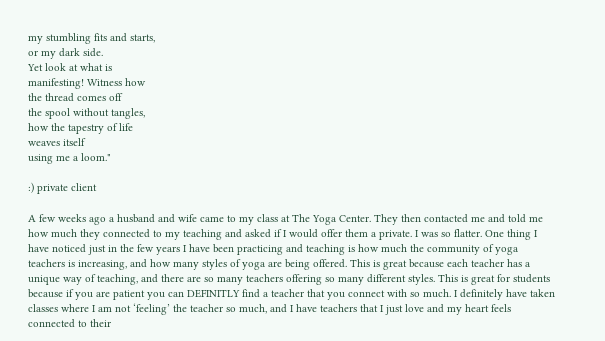my stumbling fits and starts,
or my dark side.
Yet look at what is
manifesting! Witness how
the thread comes off
the spool without tangles,
how the tapestry of life
weaves itself
using me a loom."

:) private client

A few weeks ago a husband and wife came to my class at The Yoga Center. They then contacted me and told me how much they connected to my teaching and asked if I would offer them a private. I was so flatter. One thing I have noticed just in the few years I have been practicing and teaching is how much the community of yoga teachers is increasing, and how many styles of yoga are being offered. This is great because each teacher has a unique way of teaching, and there are so many teachers offering so many different styles. This is great for students because if you are patient you can DEFINITLY find a teacher that you connect with so much. I definitely have taken classes where I am not ‘feeling’ the teacher so much, and I have teachers that I just love and my heart feels connected to their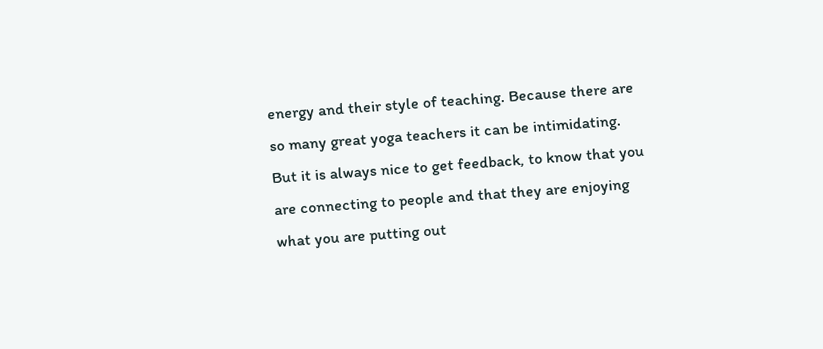energy and their style of teaching. Because there are so many great yoga teachers it can be intimidating. But it is always nice to get feedback, to know that you are connecting to people and that they are enjoying what you are putting out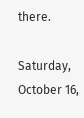there.

Saturday, October 16,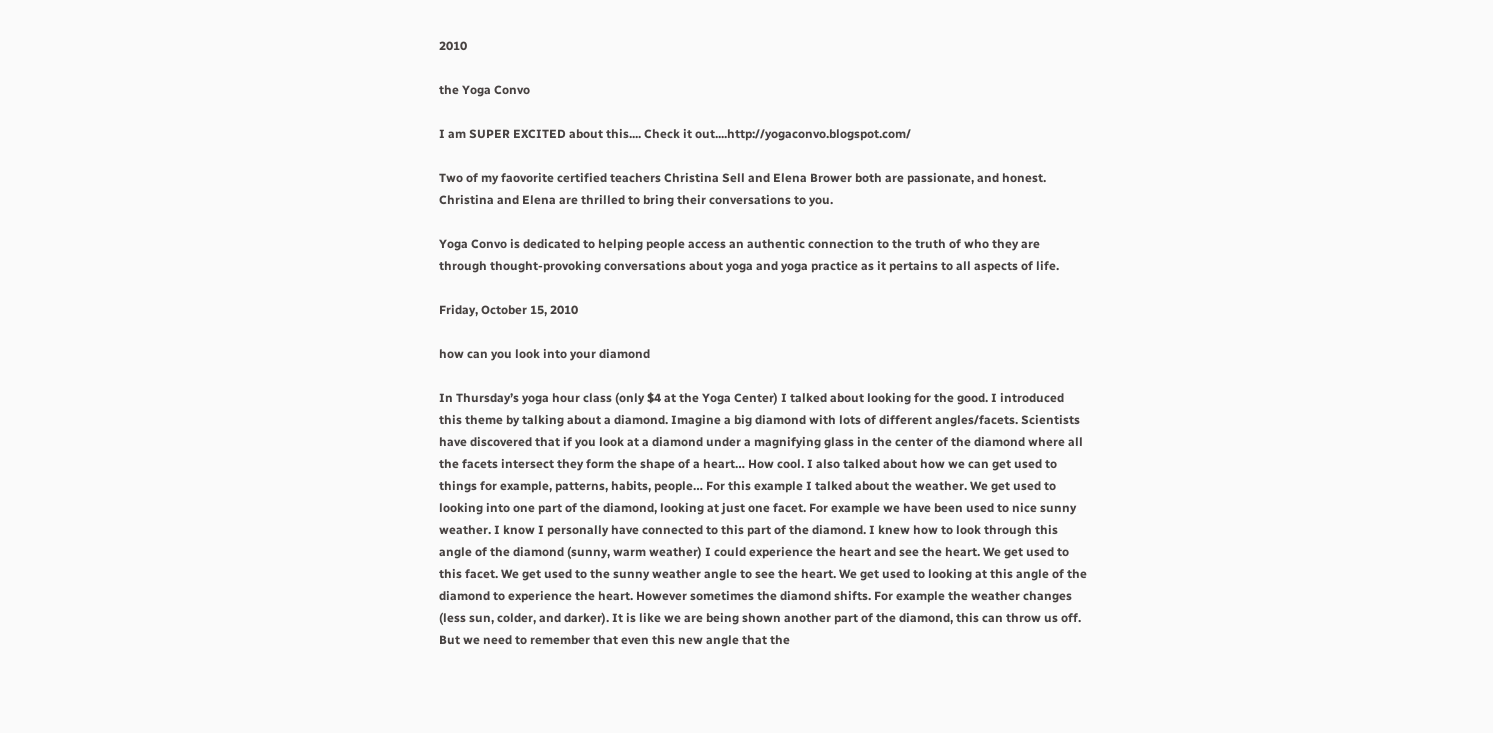2010

the Yoga Convo

I am SUPER EXCITED about this.... Check it out....http://yogaconvo.blogspot.com/

Two of my faovorite certified teachers Christina Sell and Elena Brower both are passionate, and honest. Christina and Elena are thrilled to bring their conversations to you.

Yoga Convo is dedicated to helping people access an authentic connection to the truth of who they are through thought-provoking conversations about yoga and yoga practice as it pertains to all aspects of life.

Friday, October 15, 2010

how can you look into your diamond

In Thursday’s yoga hour class (only $4 at the Yoga Center) I talked about looking for the good. I introduced this theme by talking about a diamond. Imagine a big diamond with lots of different angles/facets. Scientists have discovered that if you look at a diamond under a magnifying glass in the center of the diamond where all the facets intersect they form the shape of a heart… How cool. I also talked about how we can get used to things for example, patterns, habits, people… For this example I talked about the weather. We get used to looking into one part of the diamond, looking at just one facet. For example we have been used to nice sunny weather. I know I personally have connected to this part of the diamond. I knew how to look through this angle of the diamond (sunny, warm weather) I could experience the heart and see the heart. We get used to this facet. We get used to the sunny weather angle to see the heart. We get used to looking at this angle of the diamond to experience the heart. However sometimes the diamond shifts. For example the weather changes (less sun, colder, and darker). It is like we are being shown another part of the diamond, this can throw us off. But we need to remember that even this new angle that the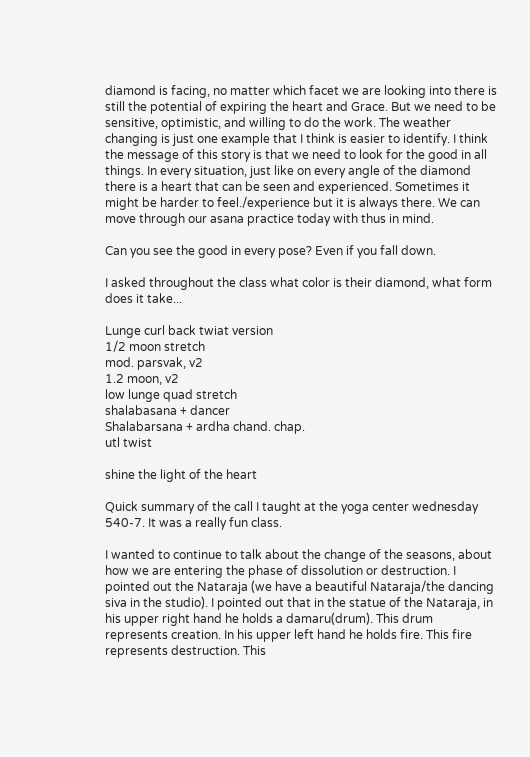diamond is facing, no matter which facet we are looking into there is still the potential of expiring the heart and Grace. But we need to be sensitive, optimistic, and willing to do the work. The weather changing is just one example that I think is easier to identify. I think the message of this story is that we need to look for the good in all things. In every situation, just like on every angle of the diamond there is a heart that can be seen and experienced. Sometimes it might be harder to feel./experience but it is always there. We can move through our asana practice today with thus in mind.

Can you see the good in every pose? Even if you fall down.

I asked throughout the class what color is their diamond, what form does it take...

Lunge curl back twiat version
1/2 moon stretch
mod. parsvak, v2
1.2 moon, v2
low lunge quad stretch
shalabasana + dancer
Shalabarsana + ardha chand. chap.
utl twist

shine the light of the heart

Quick summary of the call I taught at the yoga center wednesday 540-7. It was a really fun class.

I wanted to continue to talk about the change of the seasons, about how we are entering the phase of dissolution or destruction. I pointed out the Nataraja (we have a beautiful Nataraja/the dancing siva in the studio). I pointed out that in the statue of the Nataraja, in his upper right hand he holds a damaru(drum). This drum represents creation. In his upper left hand he holds fire. This fire represents destruction. This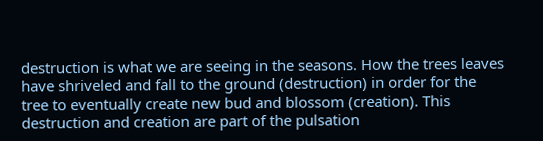destruction is what we are seeing in the seasons. How the trees leaves have shriveled and fall to the ground (destruction) in order for the tree to eventually create new bud and blossom (creation). This destruction and creation are part of the pulsation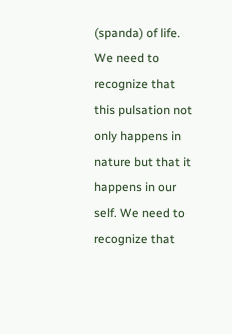(spanda) of life. We need to recognize that this pulsation not only happens in nature but that it happens in our self. We need to recognize that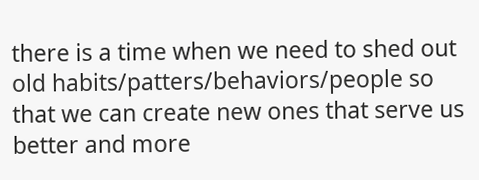there is a time when we need to shed out old habits/patters/behaviors/people so that we can create new ones that serve us better and more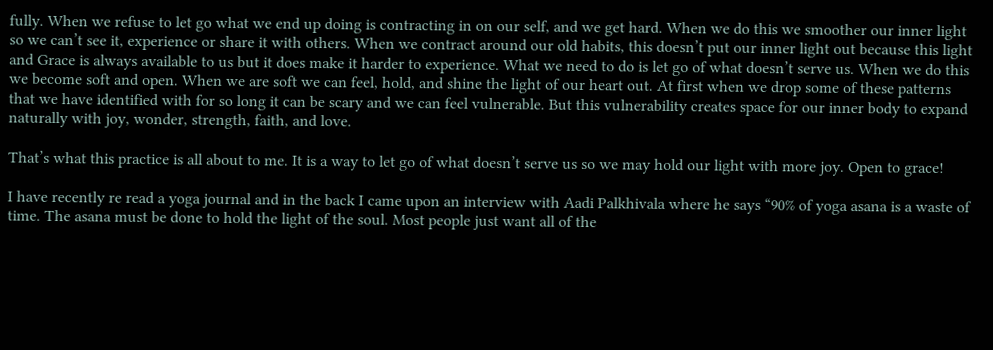fully. When we refuse to let go what we end up doing is contracting in on our self, and we get hard. When we do this we smoother our inner light so we can’t see it, experience or share it with others. When we contract around our old habits, this doesn’t put our inner light out because this light and Grace is always available to us but it does make it harder to experience. What we need to do is let go of what doesn’t serve us. When we do this we become soft and open. When we are soft we can feel, hold, and shine the light of our heart out. At first when we drop some of these patterns that we have identified with for so long it can be scary and we can feel vulnerable. But this vulnerability creates space for our inner body to expand naturally with joy, wonder, strength, faith, and love.

That’s what this practice is all about to me. It is a way to let go of what doesn’t serve us so we may hold our light with more joy. Open to grace!

I have recently re read a yoga journal and in the back I came upon an interview with Aadi Palkhivala where he says “90% of yoga asana is a waste of time. The asana must be done to hold the light of the soul. Most people just want all of the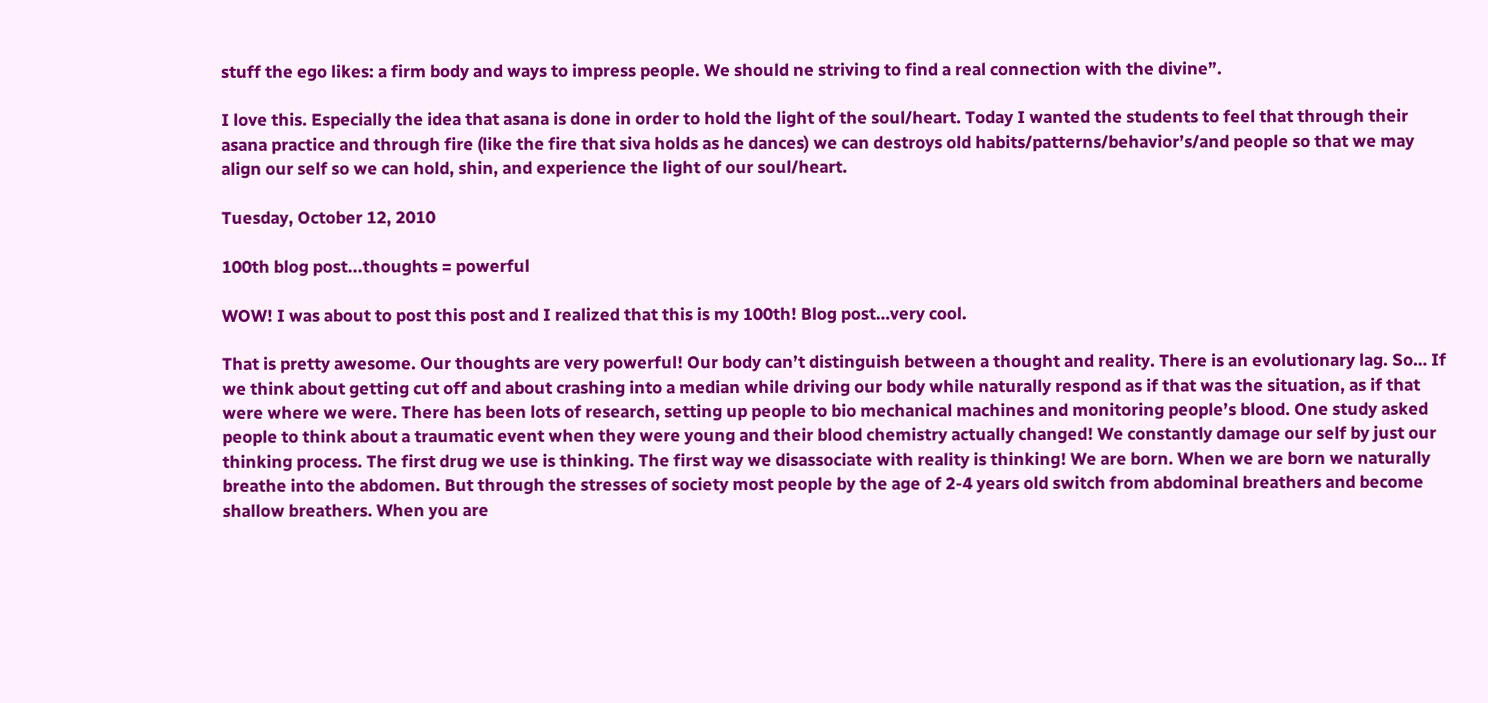stuff the ego likes: a firm body and ways to impress people. We should ne striving to find a real connection with the divine”.

I love this. Especially the idea that asana is done in order to hold the light of the soul/heart. Today I wanted the students to feel that through their asana practice and through fire (like the fire that siva holds as he dances) we can destroys old habits/patterns/behavior’s/and people so that we may align our self so we can hold, shin, and experience the light of our soul/heart.

Tuesday, October 12, 2010

100th blog post...thoughts = powerful

WOW! I was about to post this post and I realized that this is my 100th! Blog post…very cool.

That is pretty awesome. Our thoughts are very powerful! Our body can’t distinguish between a thought and reality. There is an evolutionary lag. So… If we think about getting cut off and about crashing into a median while driving our body while naturally respond as if that was the situation, as if that were where we were. There has been lots of research, setting up people to bio mechanical machines and monitoring people’s blood. One study asked people to think about a traumatic event when they were young and their blood chemistry actually changed! We constantly damage our self by just our thinking process. The first drug we use is thinking. The first way we disassociate with reality is thinking! We are born. When we are born we naturally breathe into the abdomen. But through the stresses of society most people by the age of 2-4 years old switch from abdominal breathers and become shallow breathers. When you are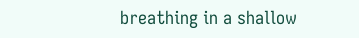breathing in a shallow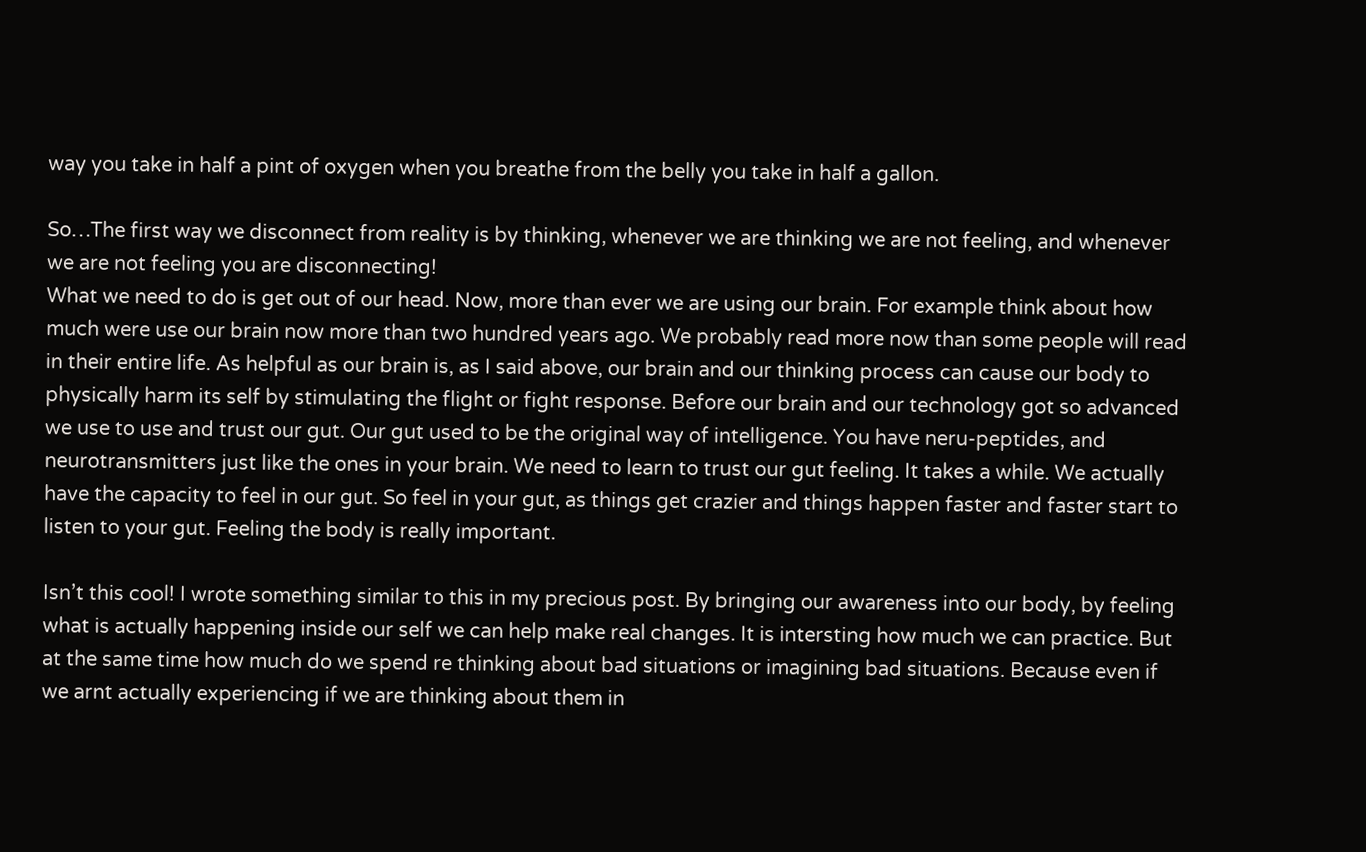way you take in half a pint of oxygen when you breathe from the belly you take in half a gallon.

So…The first way we disconnect from reality is by thinking, whenever we are thinking we are not feeling, and whenever we are not feeling you are disconnecting!
What we need to do is get out of our head. Now, more than ever we are using our brain. For example think about how much were use our brain now more than two hundred years ago. We probably read more now than some people will read in their entire life. As helpful as our brain is, as I said above, our brain and our thinking process can cause our body to physically harm its self by stimulating the flight or fight response. Before our brain and our technology got so advanced we use to use and trust our gut. Our gut used to be the original way of intelligence. You have neru-peptides, and neurotransmitters just like the ones in your brain. We need to learn to trust our gut feeling. It takes a while. We actually have the capacity to feel in our gut. So feel in your gut, as things get crazier and things happen faster and faster start to listen to your gut. Feeling the body is really important.

Isn’t this cool! I wrote something similar to this in my precious post. By bringing our awareness into our body, by feeling what is actually happening inside our self we can help make real changes. It is intersting how much we can practice. But at the same time how much do we spend re thinking about bad situations or imagining bad situations. Because even if we arnt actually experiencing if we are thinking about them in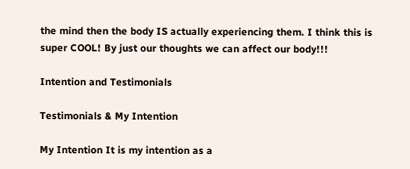the mind then the body IS actually experiencing them. I think this is super COOL! By just our thoughts we can affect our body!!!

Intention and Testimonials

Testimonials & My Intention

My Intention It is my intention as a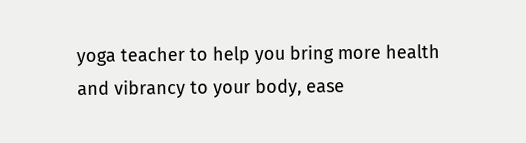yoga teacher to help you bring more health and vibrancy to your body, ease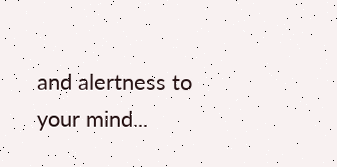and alertness to your mind...